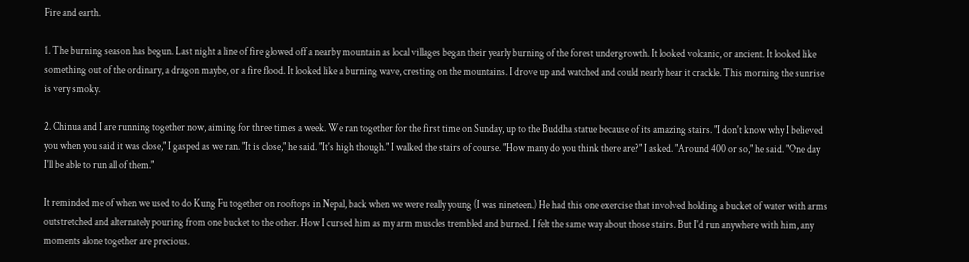Fire and earth.

1. The burning season has begun. Last night a line of fire glowed off a nearby mountain as local villages began their yearly burning of the forest undergrowth. It looked volcanic, or ancient. It looked like something out of the ordinary, a dragon maybe, or a fire flood. It looked like a burning wave, cresting on the mountains. I drove up and watched and could nearly hear it crackle. This morning the sunrise is very smoky.

2. Chinua and I are running together now, aiming for three times a week. We ran together for the first time on Sunday, up to the Buddha statue because of its amazing stairs. "I don't know why I believed you when you said it was close," I gasped as we ran. "It is close," he said. "It's high though." I walked the stairs of course. "How many do you think there are?" I asked. "Around 400 or so," he said. "One day I'll be able to run all of them."

It reminded me of when we used to do Kung Fu together on rooftops in Nepal, back when we were really young (I was nineteen.) He had this one exercise that involved holding a bucket of water with arms outstretched and alternately pouring from one bucket to the other. How I cursed him as my arm muscles trembled and burned. I felt the same way about those stairs. But I'd run anywhere with him, any moments alone together are precious.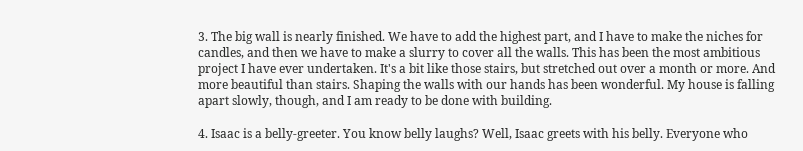3. The big wall is nearly finished. We have to add the highest part, and I have to make the niches for candles, and then we have to make a slurry to cover all the walls. This has been the most ambitious project I have ever undertaken. It's a bit like those stairs, but stretched out over a month or more. And more beautiful than stairs. Shaping the walls with our hands has been wonderful. My house is falling apart slowly, though, and I am ready to be done with building.

4. Isaac is a belly-greeter. You know belly laughs? Well, Isaac greets with his belly. Everyone who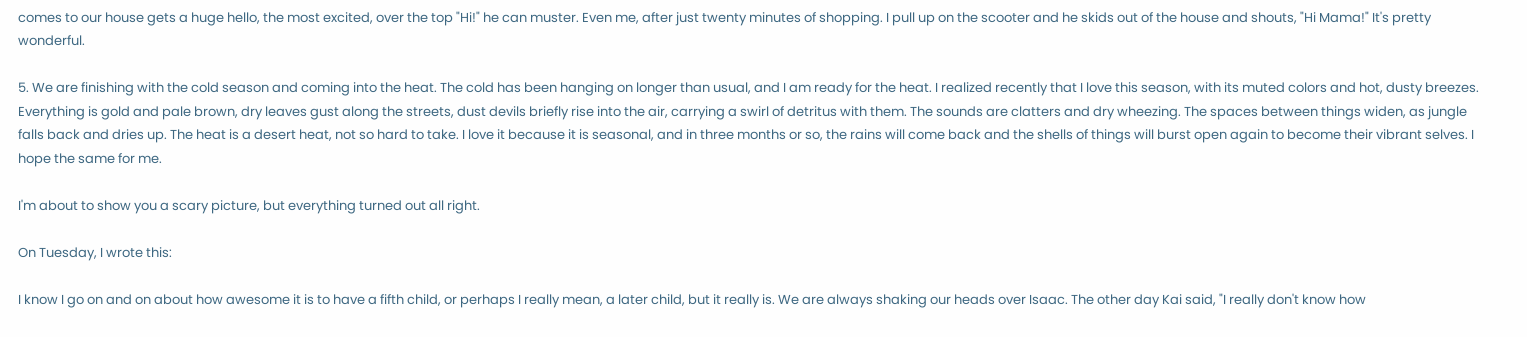comes to our house gets a huge hello, the most excited, over the top "Hi!" he can muster. Even me, after just twenty minutes of shopping. I pull up on the scooter and he skids out of the house and shouts, "Hi Mama!" It's pretty wonderful.

5. We are finishing with the cold season and coming into the heat. The cold has been hanging on longer than usual, and I am ready for the heat. I realized recently that I love this season, with its muted colors and hot, dusty breezes. Everything is gold and pale brown, dry leaves gust along the streets, dust devils briefly rise into the air, carrying a swirl of detritus with them. The sounds are clatters and dry wheezing. The spaces between things widen, as jungle falls back and dries up. The heat is a desert heat, not so hard to take. I love it because it is seasonal, and in three months or so, the rains will come back and the shells of things will burst open again to become their vibrant selves. I hope the same for me.

I'm about to show you a scary picture, but everything turned out all right.

On Tuesday, I wrote this:

I know I go on and on about how awesome it is to have a fifth child, or perhaps I really mean, a later child, but it really is. We are always shaking our heads over Isaac. The other day Kai said, "I really don't know how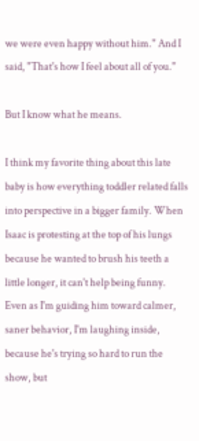we were even happy without him." And I said, "That's how I feel about all of you."

But I know what he means.

I think my favorite thing about this late baby is how everything toddler related falls into perspective in a bigger family. When Isaac is protesting at the top of his lungs because he wanted to brush his teeth a little longer, it can't help being funny. Even as I'm guiding him toward calmer, saner behavior, I'm laughing inside, because he's trying so hard to run the show, but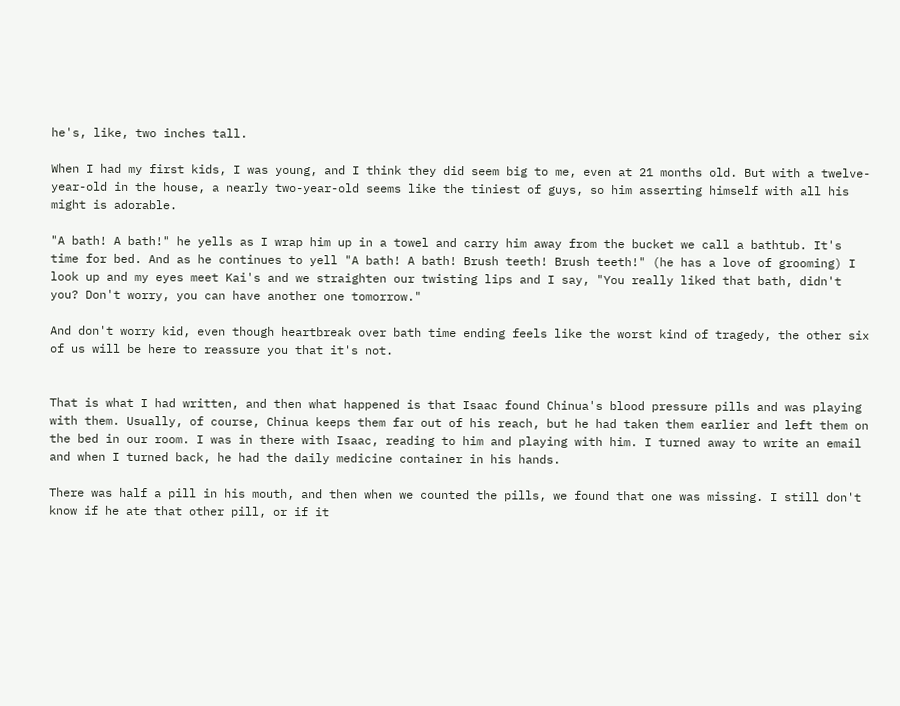he's, like, two inches tall.

When I had my first kids, I was young, and I think they did seem big to me, even at 21 months old. But with a twelve-year-old in the house, a nearly two-year-old seems like the tiniest of guys, so him asserting himself with all his might is adorable.

"A bath! A bath!" he yells as I wrap him up in a towel and carry him away from the bucket we call a bathtub. It's time for bed. And as he continues to yell "A bath! A bath! Brush teeth! Brush teeth!" (he has a love of grooming) I look up and my eyes meet Kai's and we straighten our twisting lips and I say, "You really liked that bath, didn't you? Don't worry, you can have another one tomorrow."

And don't worry kid, even though heartbreak over bath time ending feels like the worst kind of tragedy, the other six of us will be here to reassure you that it's not.


That is what I had written, and then what happened is that Isaac found Chinua's blood pressure pills and was playing with them. Usually, of course, Chinua keeps them far out of his reach, but he had taken them earlier and left them on the bed in our room. I was in there with Isaac, reading to him and playing with him. I turned away to write an email and when I turned back, he had the daily medicine container in his hands.

There was half a pill in his mouth, and then when we counted the pills, we found that one was missing. I still don't know if he ate that other pill, or if it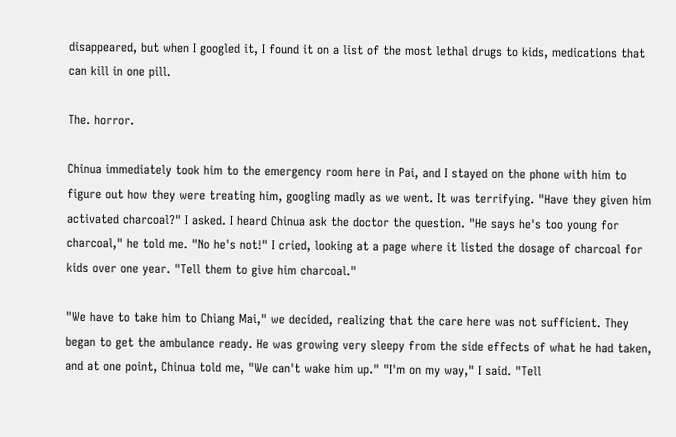disappeared, but when I googled it, I found it on a list of the most lethal drugs to kids, medications that can kill in one pill.

The. horror.

Chinua immediately took him to the emergency room here in Pai, and I stayed on the phone with him to figure out how they were treating him, googling madly as we went. It was terrifying. "Have they given him activated charcoal?" I asked. I heard Chinua ask the doctor the question. "He says he's too young for charcoal," he told me. "No he's not!" I cried, looking at a page where it listed the dosage of charcoal for kids over one year. "Tell them to give him charcoal."

"We have to take him to Chiang Mai," we decided, realizing that the care here was not sufficient. They began to get the ambulance ready. He was growing very sleepy from the side effects of what he had taken, and at one point, Chinua told me, "We can't wake him up." "I'm on my way," I said. "Tell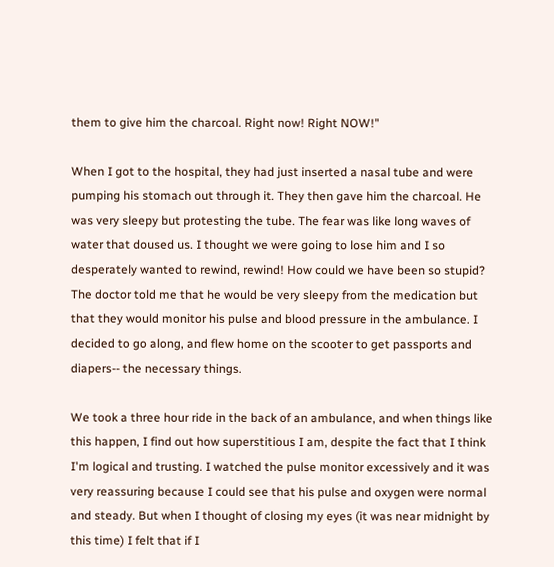them to give him the charcoal. Right now! Right NOW!"

When I got to the hospital, they had just inserted a nasal tube and were pumping his stomach out through it. They then gave him the charcoal. He was very sleepy but protesting the tube. The fear was like long waves of water that doused us. I thought we were going to lose him and I so desperately wanted to rewind, rewind! How could we have been so stupid? The doctor told me that he would be very sleepy from the medication but that they would monitor his pulse and blood pressure in the ambulance. I decided to go along, and flew home on the scooter to get passports and diapers-- the necessary things.

We took a three hour ride in the back of an ambulance, and when things like this happen, I find out how superstitious I am, despite the fact that I think I'm logical and trusting. I watched the pulse monitor excessively and it was very reassuring because I could see that his pulse and oxygen were normal and steady. But when I thought of closing my eyes (it was near midnight by this time) I felt that if I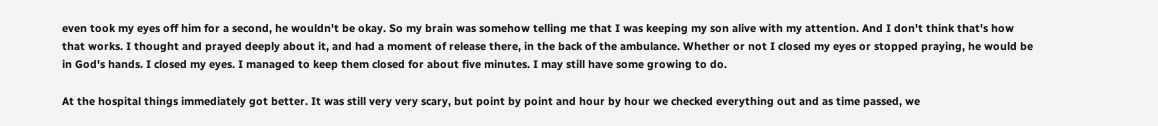even took my eyes off him for a second, he wouldn't be okay. So my brain was somehow telling me that I was keeping my son alive with my attention. And I don't think that's how that works. I thought and prayed deeply about it, and had a moment of release there, in the back of the ambulance. Whether or not I closed my eyes or stopped praying, he would be in God's hands. I closed my eyes. I managed to keep them closed for about five minutes. I may still have some growing to do.

At the hospital things immediately got better. It was still very very scary, but point by point and hour by hour we checked everything out and as time passed, we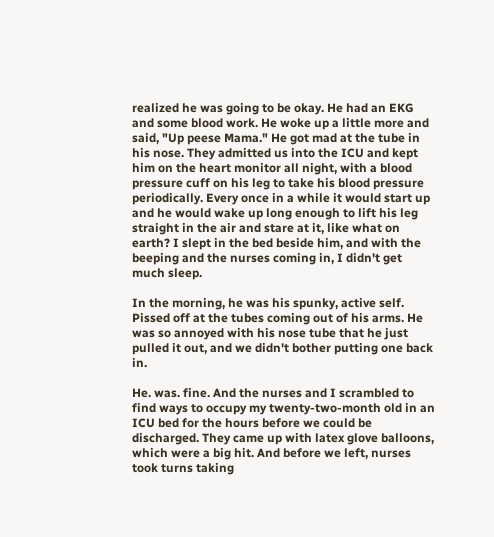realized he was going to be okay. He had an EKG and some blood work. He woke up a little more and said, "Up peese Mama." He got mad at the tube in his nose. They admitted us into the ICU and kept him on the heart monitor all night, with a blood pressure cuff on his leg to take his blood pressure periodically. Every once in a while it would start up and he would wake up long enough to lift his leg straight in the air and stare at it, like what on earth? I slept in the bed beside him, and with the beeping and the nurses coming in, I didn't get much sleep.

In the morning, he was his spunky, active self. Pissed off at the tubes coming out of his arms. He was so annoyed with his nose tube that he just pulled it out, and we didn't bother putting one back in.

He. was. fine. And the nurses and I scrambled to find ways to occupy my twenty-two-month old in an ICU bed for the hours before we could be discharged. They came up with latex glove balloons, which were a big hit. And before we left, nurses took turns taking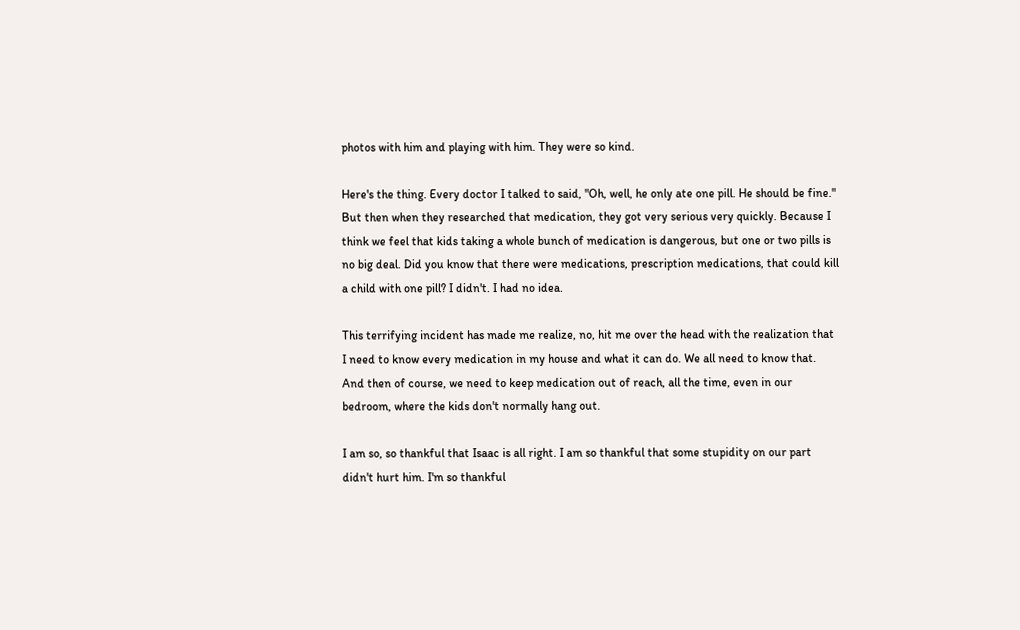photos with him and playing with him. They were so kind.

Here's the thing. Every doctor I talked to said, "Oh, well, he only ate one pill. He should be fine." But then when they researched that medication, they got very serious very quickly. Because I think we feel that kids taking a whole bunch of medication is dangerous, but one or two pills is no big deal. Did you know that there were medications, prescription medications, that could kill a child with one pill? I didn't. I had no idea.

This terrifying incident has made me realize, no, hit me over the head with the realization that I need to know every medication in my house and what it can do. We all need to know that. And then of course, we need to keep medication out of reach, all the time, even in our bedroom, where the kids don't normally hang out.

I am so, so thankful that Isaac is all right. I am so thankful that some stupidity on our part didn't hurt him. I'm so thankful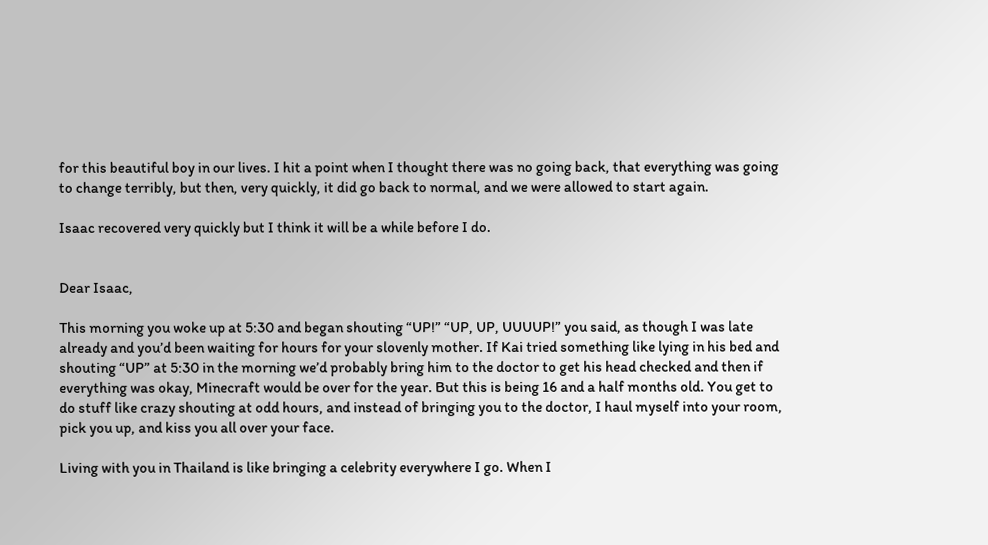for this beautiful boy in our lives. I hit a point when I thought there was no going back, that everything was going to change terribly, but then, very quickly, it did go back to normal, and we were allowed to start again.

Isaac recovered very quickly but I think it will be a while before I do.


Dear Isaac,

This morning you woke up at 5:30 and began shouting “UP!” “UP, UP, UUUUP!” you said, as though I was late already and you’d been waiting for hours for your slovenly mother. If Kai tried something like lying in his bed and shouting “UP” at 5:30 in the morning we’d probably bring him to the doctor to get his head checked and then if everything was okay, Minecraft would be over for the year. But this is being 16 and a half months old. You get to do stuff like crazy shouting at odd hours, and instead of bringing you to the doctor, I haul myself into your room, pick you up, and kiss you all over your face.

Living with you in Thailand is like bringing a celebrity everywhere I go. When I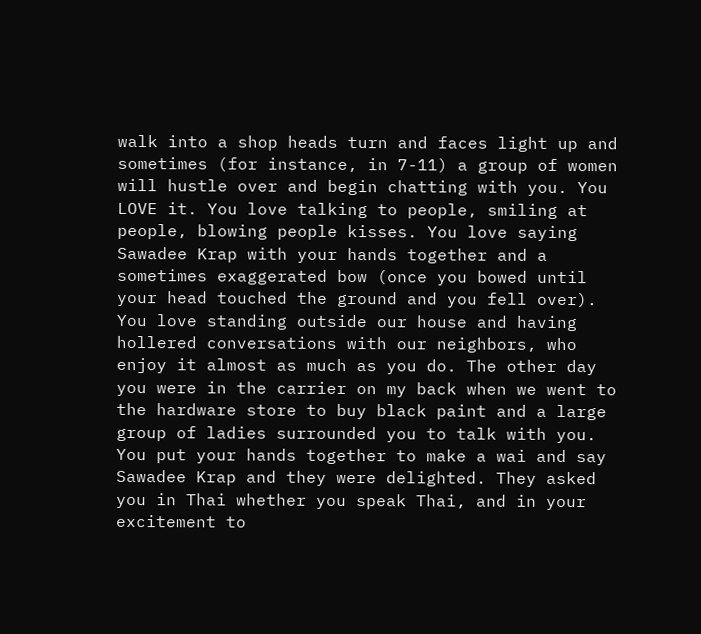walk into a shop heads turn and faces light up and sometimes (for instance, in 7-11) a group of women will hustle over and begin chatting with you. You LOVE it. You love talking to people, smiling at people, blowing people kisses. You love saying Sawadee Krap with your hands together and a sometimes exaggerated bow (once you bowed until your head touched the ground and you fell over). You love standing outside our house and having hollered conversations with our neighbors, who enjoy it almost as much as you do. The other day you were in the carrier on my back when we went to the hardware store to buy black paint and a large group of ladies surrounded you to talk with you. You put your hands together to make a wai and say Sawadee Krap and they were delighted. They asked you in Thai whether you speak Thai, and in your excitement to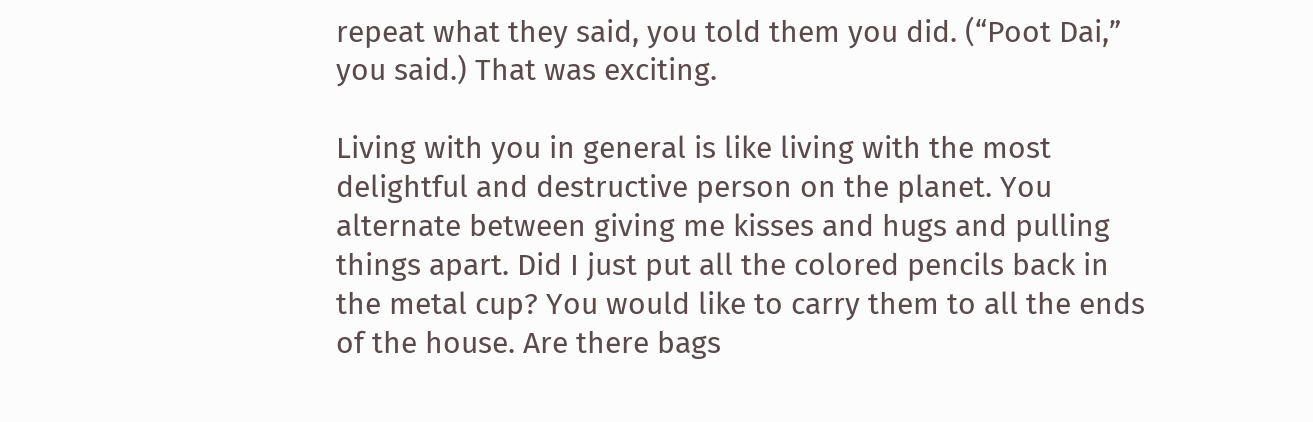repeat what they said, you told them you did. (“Poot Dai,” you said.) That was exciting.

Living with you in general is like living with the most delightful and destructive person on the planet. You alternate between giving me kisses and hugs and pulling things apart. Did I just put all the colored pencils back in the metal cup? You would like to carry them to all the ends of the house. Are there bags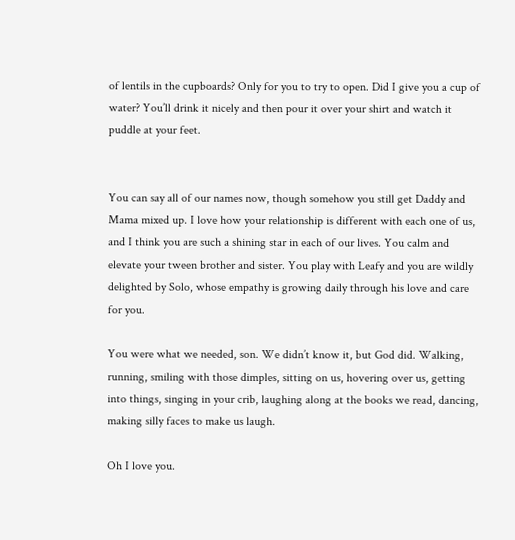of lentils in the cupboards? Only for you to try to open. Did I give you a cup of water? You’ll drink it nicely and then pour it over your shirt and watch it puddle at your feet.


You can say all of our names now, though somehow you still get Daddy and Mama mixed up. I love how your relationship is different with each one of us, and I think you are such a shining star in each of our lives. You calm and elevate your tween brother and sister. You play with Leafy and you are wildly delighted by Solo, whose empathy is growing daily through his love and care for you.

You were what we needed, son. We didn’t know it, but God did. Walking, running, smiling with those dimples, sitting on us, hovering over us, getting into things, singing in your crib, laughing along at the books we read, dancing, making silly faces to make us laugh.

Oh I love you.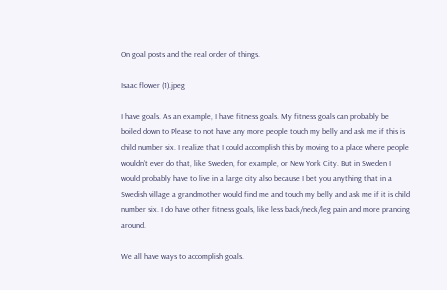On goal posts and the real order of things.

Isaac flower (1).jpeg

I have goals. As an example, I have fitness goals. My fitness goals can probably be boiled down to Please to not have any more people touch my belly and ask me if this is child number six. I realize that I could accomplish this by moving to a place where people wouldn’t ever do that, like Sweden, for example, or New York City. But in Sweden I would probably have to live in a large city also because I bet you anything that in a Swedish village a grandmother would find me and touch my belly and ask me if it is child number six. I do have other fitness goals, like less back/neck/leg pain and more prancing around.

We all have ways to accomplish goals.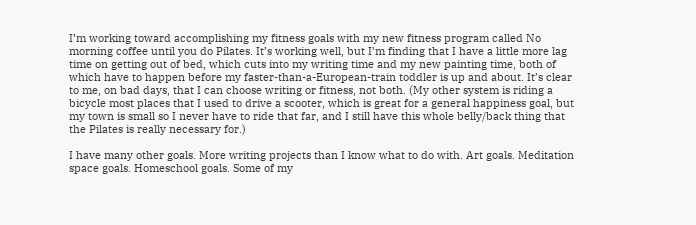I’m working toward accomplishing my fitness goals with my new fitness program called No morning coffee until you do Pilates. It’s working well, but I’m finding that I have a little more lag time on getting out of bed, which cuts into my writing time and my new painting time, both of which have to happen before my faster-than-a-European-train toddler is up and about. It’s clear to me, on bad days, that I can choose writing or fitness, not both. (My other system is riding a bicycle most places that I used to drive a scooter, which is great for a general happiness goal, but my town is small so I never have to ride that far, and I still have this whole belly/back thing that the Pilates is really necessary for.)

I have many other goals. More writing projects than I know what to do with. Art goals. Meditation space goals. Homeschool goals. Some of my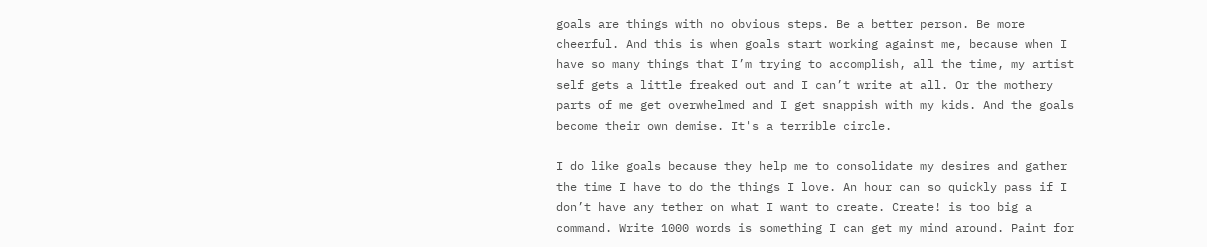goals are things with no obvious steps. Be a better person. Be more cheerful. And this is when goals start working against me, because when I have so many things that I’m trying to accomplish, all the time, my artist self gets a little freaked out and I can’t write at all. Or the mothery parts of me get overwhelmed and I get snappish with my kids. And the goals become their own demise. It's a terrible circle.

I do like goals because they help me to consolidate my desires and gather the time I have to do the things I love. An hour can so quickly pass if I don’t have any tether on what I want to create. Create! is too big a command. Write 1000 words is something I can get my mind around. Paint for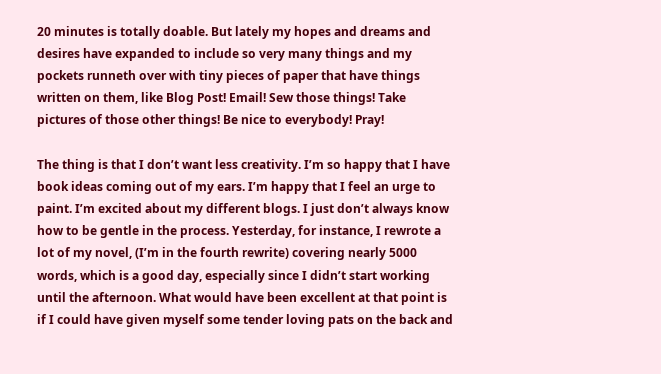20 minutes is totally doable. But lately my hopes and dreams and desires have expanded to include so very many things and my pockets runneth over with tiny pieces of paper that have things written on them, like Blog Post! Email! Sew those things! Take pictures of those other things! Be nice to everybody! Pray!

The thing is that I don’t want less creativity. I’m so happy that I have book ideas coming out of my ears. I’m happy that I feel an urge to paint. I’m excited about my different blogs. I just don’t always know how to be gentle in the process. Yesterday, for instance, I rewrote a lot of my novel, (I’m in the fourth rewrite) covering nearly 5000 words, which is a good day, especially since I didn’t start working until the afternoon. What would have been excellent at that point is if I could have given myself some tender loving pats on the back and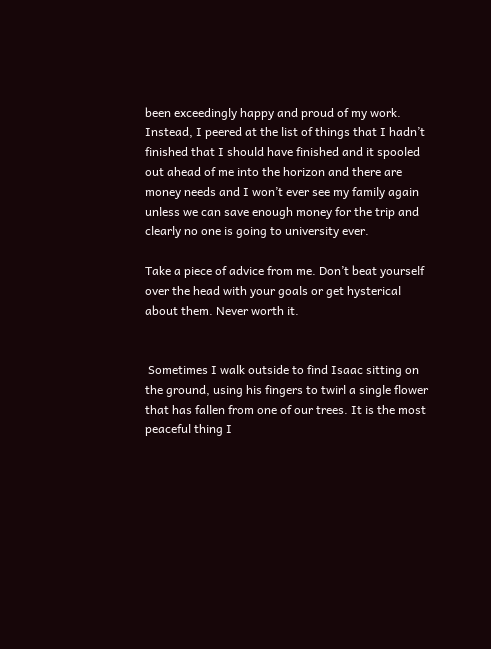been exceedingly happy and proud of my work. Instead, I peered at the list of things that I hadn’t finished that I should have finished and it spooled out ahead of me into the horizon and there are money needs and I won’t ever see my family again unless we can save enough money for the trip and clearly no one is going to university ever.

Take a piece of advice from me. Don’t beat yourself over the head with your goals or get hysterical about them. Never worth it.


 Sometimes I walk outside to find Isaac sitting on the ground, using his fingers to twirl a single flower that has fallen from one of our trees. It is the most peaceful thing I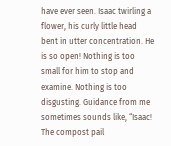have ever seen. Isaac twirling a flower, his curly little head bent in utter concentration. He is so open! Nothing is too small for him to stop and examine. Nothing is too disgusting. Guidance from me sometimes sounds like, “Isaac! The compost pail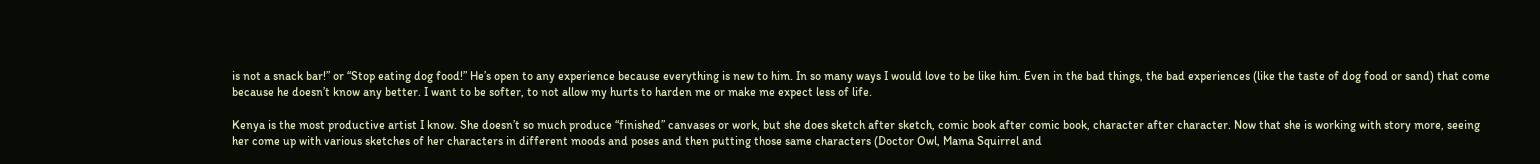is not a snack bar!” or “Stop eating dog food!” He’s open to any experience because everything is new to him. In so many ways I would love to be like him. Even in the bad things, the bad experiences (like the taste of dog food or sand) that come because he doesn’t know any better. I want to be softer, to not allow my hurts to harden me or make me expect less of life.

Kenya is the most productive artist I know. She doesn’t so much produce “finished” canvases or work, but she does sketch after sketch, comic book after comic book, character after character. Now that she is working with story more, seeing her come up with various sketches of her characters in different moods and poses and then putting those same characters (Doctor Owl, Mama Squirrel and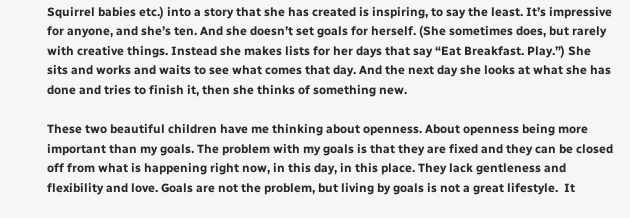Squirrel babies etc.) into a story that she has created is inspiring, to say the least. It’s impressive for anyone, and she’s ten. And she doesn’t set goals for herself. (She sometimes does, but rarely with creative things. Instead she makes lists for her days that say “Eat Breakfast. Play.”) She sits and works and waits to see what comes that day. And the next day she looks at what she has done and tries to finish it, then she thinks of something new.

These two beautiful children have me thinking about openness. About openness being more important than my goals. The problem with my goals is that they are fixed and they can be closed off from what is happening right now, in this day, in this place. They lack gentleness and flexibility and love. Goals are not the problem, but living by goals is not a great lifestyle.  It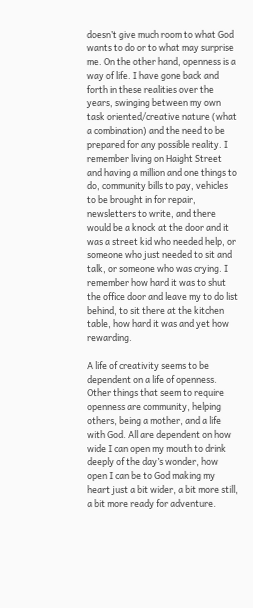doesn’t give much room to what God wants to do or to what may surprise me. On the other hand, openness is a way of life. I have gone back and forth in these realities over the years, swinging between my own task oriented/creative nature (what a combination) and the need to be prepared for any possible reality. I remember living on Haight Street and having a million and one things to do, community bills to pay, vehicles to be brought in for repair, newsletters to write, and there would be a knock at the door and it was a street kid who needed help, or someone who just needed to sit and talk, or someone who was crying. I remember how hard it was to shut the office door and leave my to do list behind, to sit there at the kitchen table, how hard it was and yet how rewarding.

A life of creativity seems to be dependent on a life of openness. Other things that seem to require openness are community, helping others, being a mother, and a life with God. All are dependent on how wide I can open my mouth to drink deeply of the day’s wonder, how open I can be to God making my heart just a bit wider, a bit more still, a bit more ready for adventure.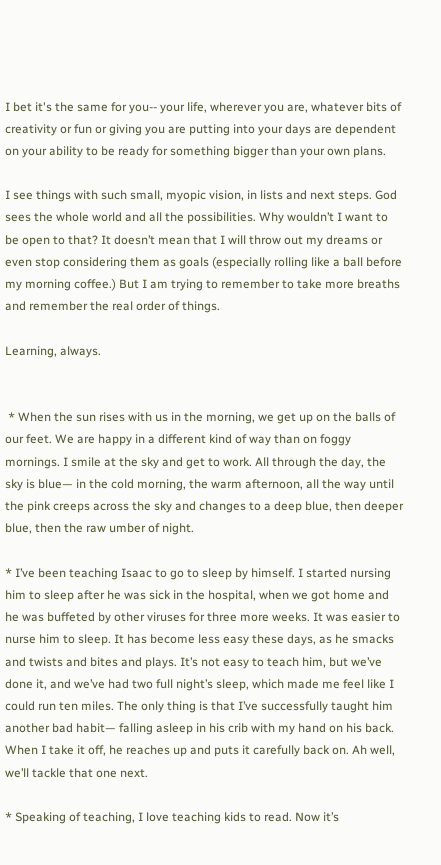I bet it's the same for you-- your life, wherever you are, whatever bits of creativity or fun or giving you are putting into your days are dependent on your ability to be ready for something bigger than your own plans.

I see things with such small, myopic vision, in lists and next steps. God sees the whole world and all the possibilities. Why wouldn’t I want to be open to that? It doesn’t mean that I will throw out my dreams or even stop considering them as goals (especially rolling like a ball before my morning coffee.) But I am trying to remember to take more breaths and remember the real order of things.

Learning, always.


 * When the sun rises with us in the morning, we get up on the balls of our feet. We are happy in a different kind of way than on foggy mornings. I smile at the sky and get to work. All through the day, the sky is blue— in the cold morning, the warm afternoon, all the way until the pink creeps across the sky and changes to a deep blue, then deeper blue, then the raw umber of night.

* I’ve been teaching Isaac to go to sleep by himself. I started nursing him to sleep after he was sick in the hospital, when we got home and he was buffeted by other viruses for three more weeks. It was easier to nurse him to sleep. It has become less easy these days, as he smacks and twists and bites and plays. It’s not easy to teach him, but we’ve done it, and we’ve had two full night’s sleep, which made me feel like I could run ten miles. The only thing is that I’ve successfully taught him another bad habit— falling asleep in his crib with my hand on his back. When I take it off, he reaches up and puts it carefully back on. Ah well, we’ll tackle that one next.

* Speaking of teaching, I love teaching kids to read. Now it’s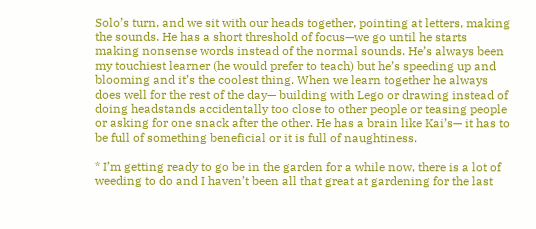Solo’s turn, and we sit with our heads together, pointing at letters, making the sounds. He has a short threshold of focus—we go until he starts making nonsense words instead of the normal sounds. He’s always been my touchiest learner (he would prefer to teach) but he’s speeding up and blooming and it’s the coolest thing. When we learn together he always does well for the rest of the day— building with Lego or drawing instead of doing headstands accidentally too close to other people or teasing people or asking for one snack after the other. He has a brain like Kai’s— it has to be full of something beneficial or it is full of naughtiness.

* I’m getting ready to go be in the garden for a while now, there is a lot of weeding to do and I haven’t been all that great at gardening for the last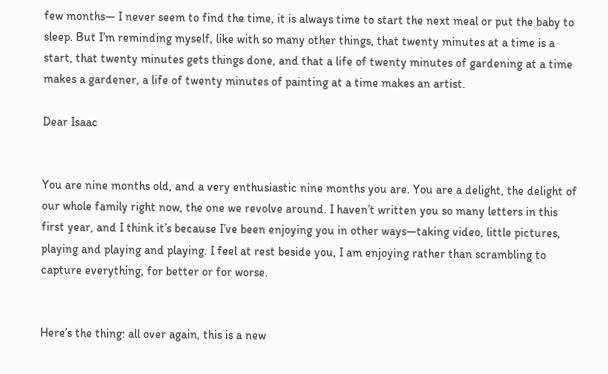few months— I never seem to find the time, it is always time to start the next meal or put the baby to sleep. But I’m reminding myself, like with so many other things, that twenty minutes at a time is a start, that twenty minutes gets things done, and that a life of twenty minutes of gardening at a time makes a gardener, a life of twenty minutes of painting at a time makes an artist.

Dear Isaac


You are nine months old, and a very enthusiastic nine months you are. You are a delight, the delight of our whole family right now, the one we revolve around. I haven’t written you so many letters in this first year, and I think it’s because I’ve been enjoying you in other ways—taking video, little pictures, playing and playing and playing. I feel at rest beside you, I am enjoying rather than scrambling to capture everything, for better or for worse.


Here’s the thing: all over again, this is a new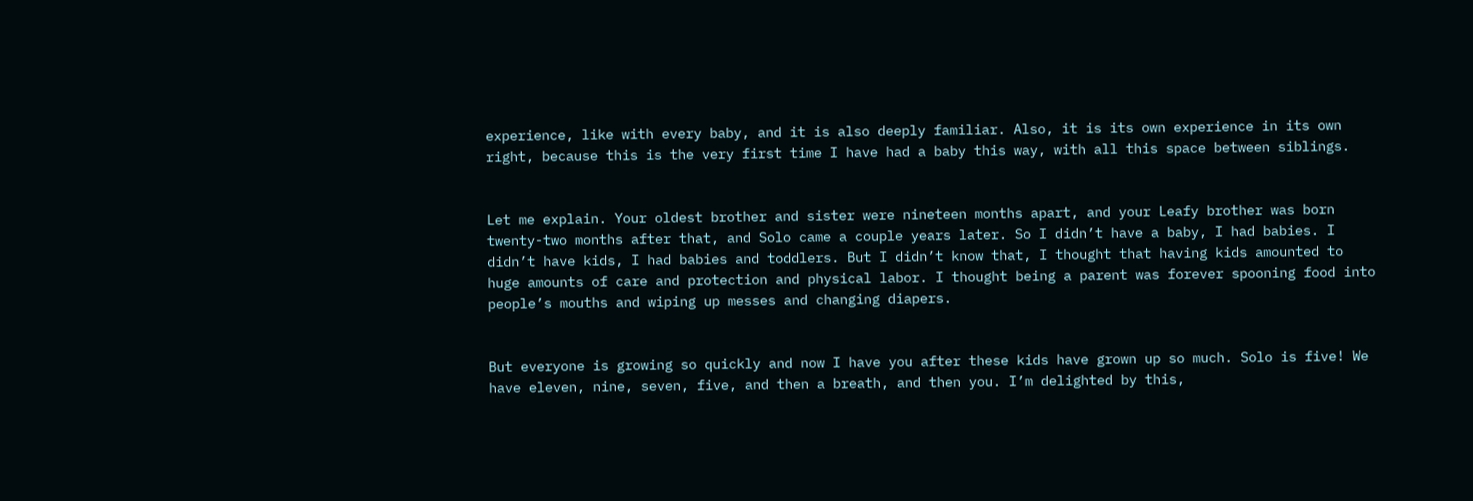experience, like with every baby, and it is also deeply familiar. Also, it is its own experience in its own right, because this is the very first time I have had a baby this way, with all this space between siblings.


Let me explain. Your oldest brother and sister were nineteen months apart, and your Leafy brother was born twenty-two months after that, and Solo came a couple years later. So I didn’t have a baby, I had babies. I didn’t have kids, I had babies and toddlers. But I didn’t know that, I thought that having kids amounted to huge amounts of care and protection and physical labor. I thought being a parent was forever spooning food into people’s mouths and wiping up messes and changing diapers.


But everyone is growing so quickly and now I have you after these kids have grown up so much. Solo is five! We have eleven, nine, seven, five, and then a breath, and then you. I’m delighted by this,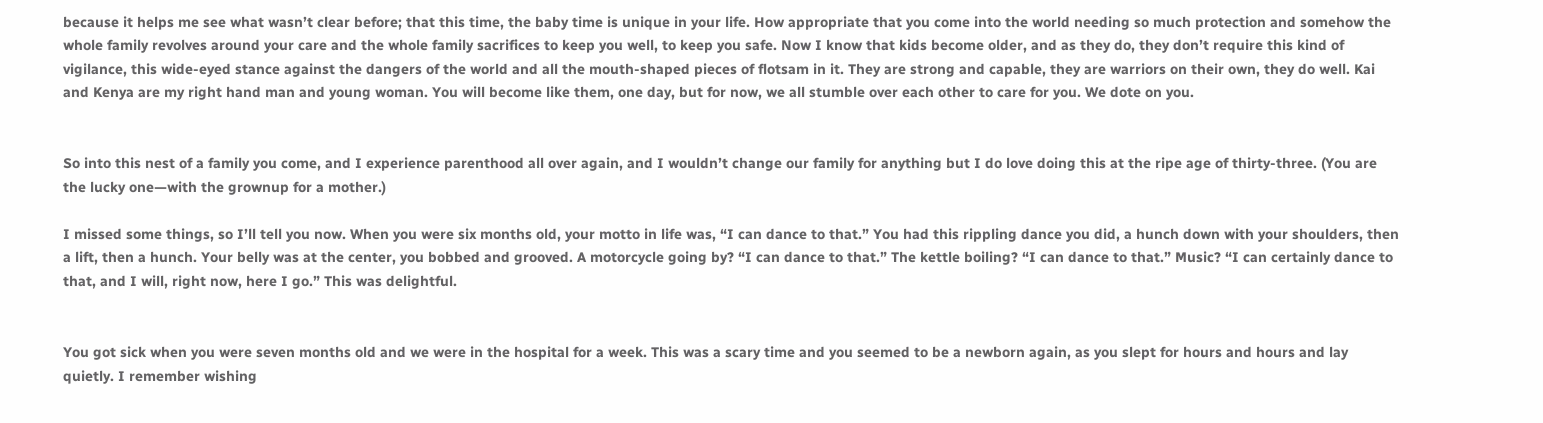because it helps me see what wasn’t clear before; that this time, the baby time is unique in your life. How appropriate that you come into the world needing so much protection and somehow the whole family revolves around your care and the whole family sacrifices to keep you well, to keep you safe. Now I know that kids become older, and as they do, they don’t require this kind of vigilance, this wide-eyed stance against the dangers of the world and all the mouth-shaped pieces of flotsam in it. They are strong and capable, they are warriors on their own, they do well. Kai and Kenya are my right hand man and young woman. You will become like them, one day, but for now, we all stumble over each other to care for you. We dote on you.


So into this nest of a family you come, and I experience parenthood all over again, and I wouldn’t change our family for anything but I do love doing this at the ripe age of thirty-three. (You are the lucky one—with the grownup for a mother.)

I missed some things, so I’ll tell you now. When you were six months old, your motto in life was, “I can dance to that.” You had this rippling dance you did, a hunch down with your shoulders, then a lift, then a hunch. Your belly was at the center, you bobbed and grooved. A motorcycle going by? “I can dance to that.” The kettle boiling? “I can dance to that.” Music? “I can certainly dance to that, and I will, right now, here I go.” This was delightful.


You got sick when you were seven months old and we were in the hospital for a week. This was a scary time and you seemed to be a newborn again, as you slept for hours and hours and lay quietly. I remember wishing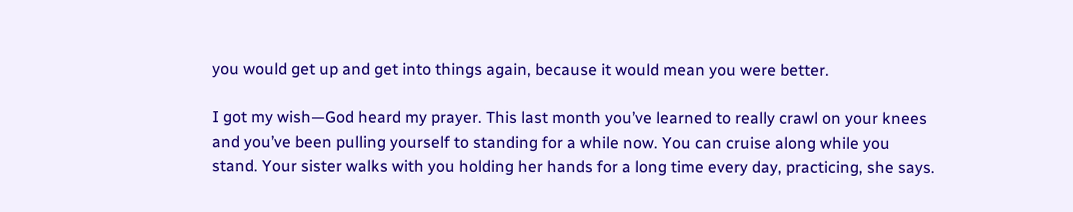you would get up and get into things again, because it would mean you were better.

I got my wish—God heard my prayer. This last month you’ve learned to really crawl on your knees and you’ve been pulling yourself to standing for a while now. You can cruise along while you stand. Your sister walks with you holding her hands for a long time every day, practicing, she says.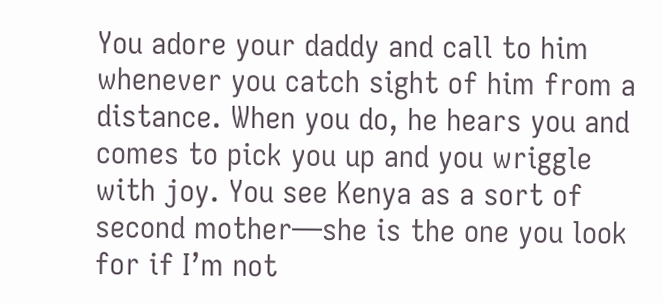You adore your daddy and call to him whenever you catch sight of him from a distance. When you do, he hears you and comes to pick you up and you wriggle with joy. You see Kenya as a sort of second mother—she is the one you look for if I’m not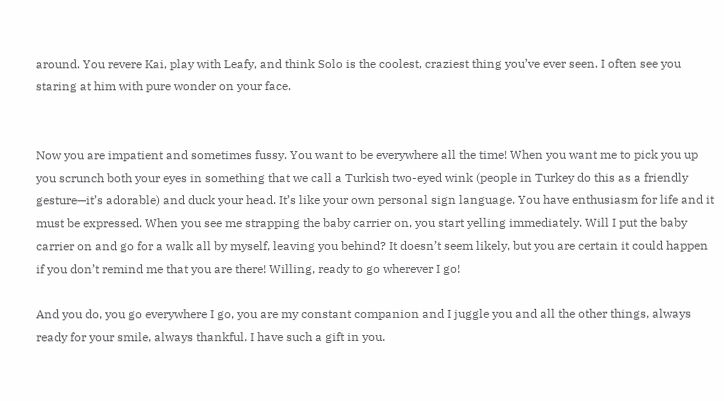around. You revere Kai, play with Leafy, and think Solo is the coolest, craziest thing you’ve ever seen. I often see you staring at him with pure wonder on your face.


Now you are impatient and sometimes fussy. You want to be everywhere all the time! When you want me to pick you up you scrunch both your eyes in something that we call a Turkish two-eyed wink (people in Turkey do this as a friendly gesture—it’s adorable) and duck your head. It’s like your own personal sign language. You have enthusiasm for life and it must be expressed. When you see me strapping the baby carrier on, you start yelling immediately. Will I put the baby carrier on and go for a walk all by myself, leaving you behind? It doesn’t seem likely, but you are certain it could happen if you don’t remind me that you are there! Willing, ready to go wherever I go!

And you do, you go everywhere I go, you are my constant companion and I juggle you and all the other things, always ready for your smile, always thankful. I have such a gift in you.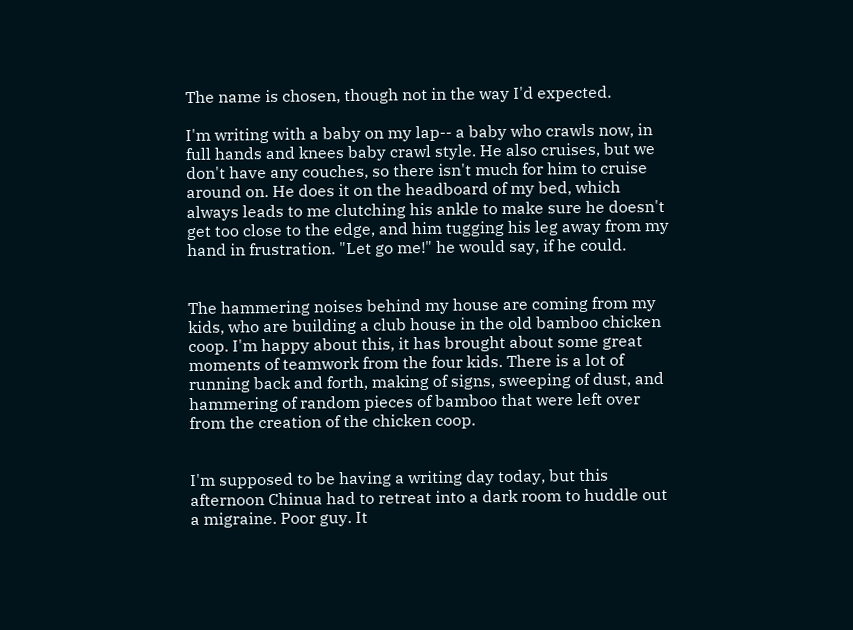The name is chosen, though not in the way I'd expected.

I'm writing with a baby on my lap-- a baby who crawls now, in full hands and knees baby crawl style. He also cruises, but we don't have any couches, so there isn't much for him to cruise around on. He does it on the headboard of my bed, which always leads to me clutching his ankle to make sure he doesn't get too close to the edge, and him tugging his leg away from my hand in frustration. "Let go me!" he would say, if he could.


The hammering noises behind my house are coming from my kids, who are building a club house in the old bamboo chicken coop. I'm happy about this, it has brought about some great moments of teamwork from the four kids. There is a lot of running back and forth, making of signs, sweeping of dust, and hammering of random pieces of bamboo that were left over from the creation of the chicken coop.


I'm supposed to be having a writing day today, but this afternoon Chinua had to retreat into a dark room to huddle out a migraine. Poor guy. It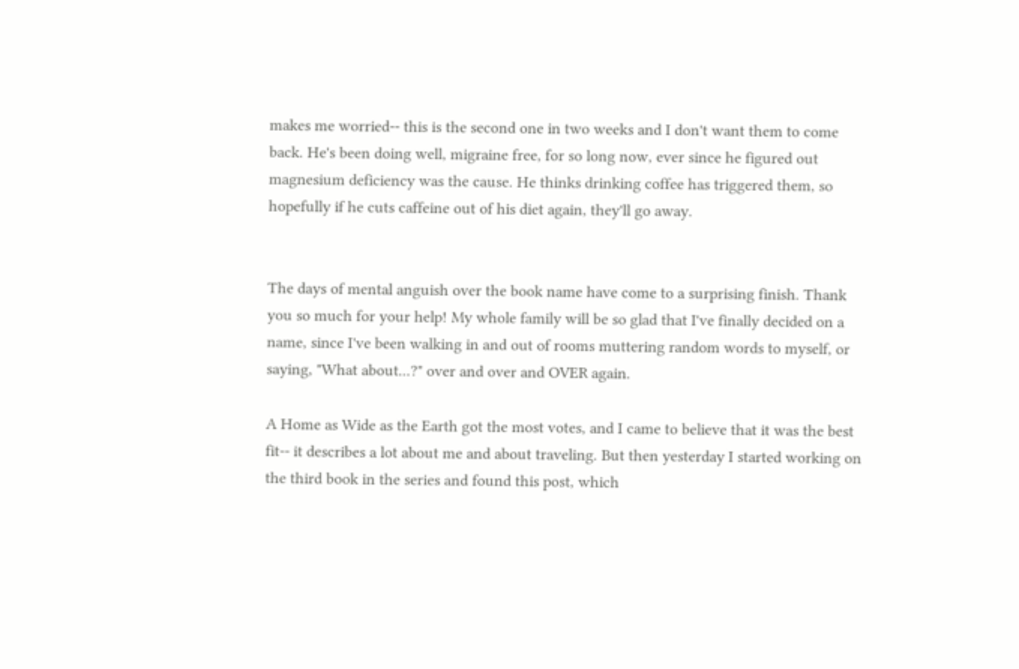makes me worried-- this is the second one in two weeks and I don't want them to come back. He's been doing well, migraine free, for so long now, ever since he figured out magnesium deficiency was the cause. He thinks drinking coffee has triggered them, so hopefully if he cuts caffeine out of his diet again, they'll go away.


The days of mental anguish over the book name have come to a surprising finish. Thank you so much for your help! My whole family will be so glad that I've finally decided on a name, since I've been walking in and out of rooms muttering random words to myself, or saying, "What about...?" over and over and OVER again.

A Home as Wide as the Earth got the most votes, and I came to believe that it was the best fit-- it describes a lot about me and about traveling. But then yesterday I started working on the third book in the series and found this post, which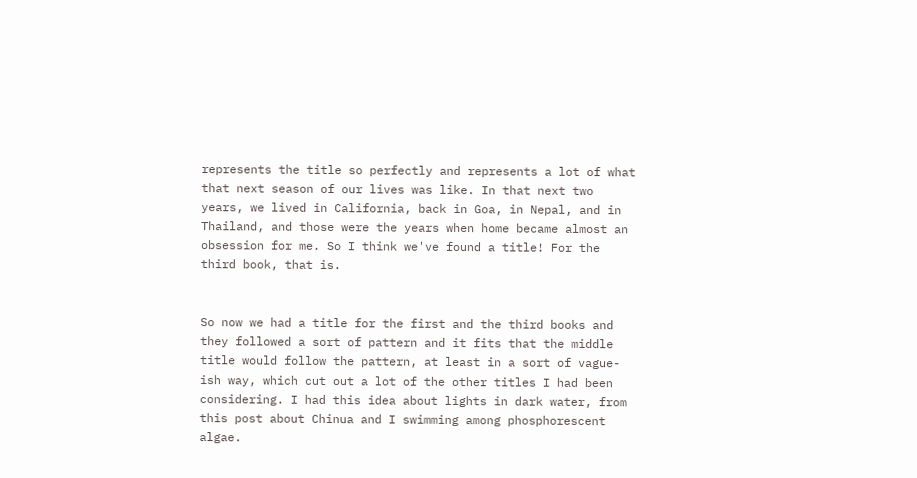represents the title so perfectly and represents a lot of what that next season of our lives was like. In that next two years, we lived in California, back in Goa, in Nepal, and in Thailand, and those were the years when home became almost an obsession for me. So I think we've found a title! For the third book, that is.


So now we had a title for the first and the third books and they followed a sort of pattern and it fits that the middle title would follow the pattern, at least in a sort of vague-ish way, which cut out a lot of the other titles I had been considering. I had this idea about lights in dark water, from this post about Chinua and I swimming among phosphorescent algae.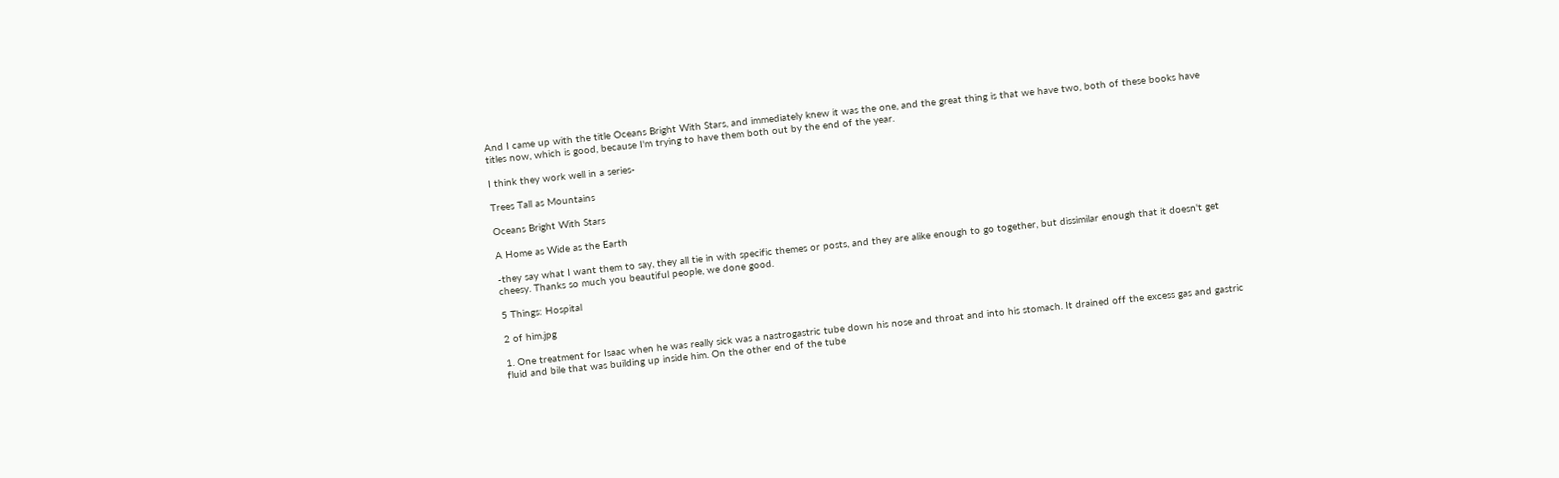And I came up with the title Oceans Bright With Stars, and immediately knew it was the one, and the great thing is that we have two, both of these books have titles now, which is good, because I'm trying to have them both out by the end of the year.

I think they work well in a series-

Trees Tall as Mountains

Oceans Bright With Stars

A Home as Wide as the Earth

-they say what I want them to say, they all tie in with specific themes or posts, and they are alike enough to go together, but dissimilar enough that it doesn't get cheesy. Thanks so much you beautiful people, we done good.

5 Things: Hospital

2 of him.jpg

1. One treatment for Isaac when he was really sick was a nastrogastric tube down his nose and throat and into his stomach. It drained off the excess gas and gastric fluid and bile that was building up inside him. On the other end of the tube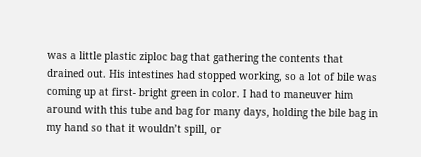was a little plastic ziploc bag that gathering the contents that drained out. His intestines had stopped working, so a lot of bile was coming up at first- bright green in color. I had to maneuver him around with this tube and bag for many days, holding the bile bag in my hand so that it wouldn’t spill, or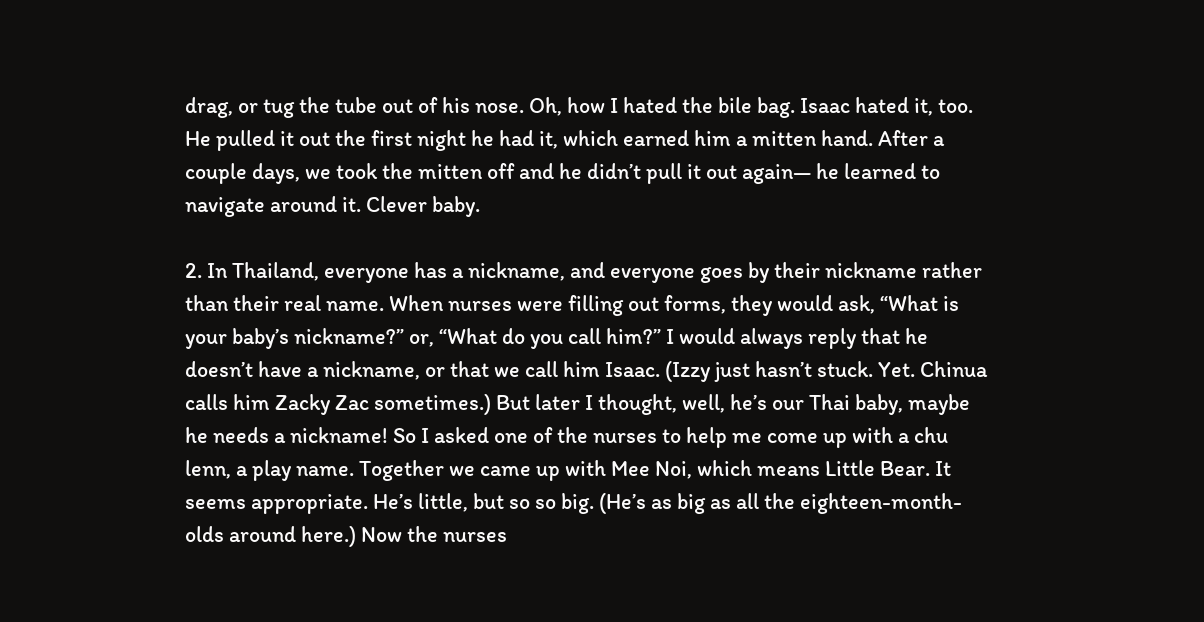drag, or tug the tube out of his nose. Oh, how I hated the bile bag. Isaac hated it, too. He pulled it out the first night he had it, which earned him a mitten hand. After a couple days, we took the mitten off and he didn’t pull it out again— he learned to navigate around it. Clever baby.

2. In Thailand, everyone has a nickname, and everyone goes by their nickname rather than their real name. When nurses were filling out forms, they would ask, “What is your baby’s nickname?” or, “What do you call him?” I would always reply that he doesn’t have a nickname, or that we call him Isaac. (Izzy just hasn’t stuck. Yet. Chinua calls him Zacky Zac sometimes.) But later I thought, well, he’s our Thai baby, maybe he needs a nickname! So I asked one of the nurses to help me come up with a chu lenn, a play name. Together we came up with Mee Noi, which means Little Bear. It seems appropriate. He’s little, but so so big. (He’s as big as all the eighteen-month-olds around here.) Now the nurses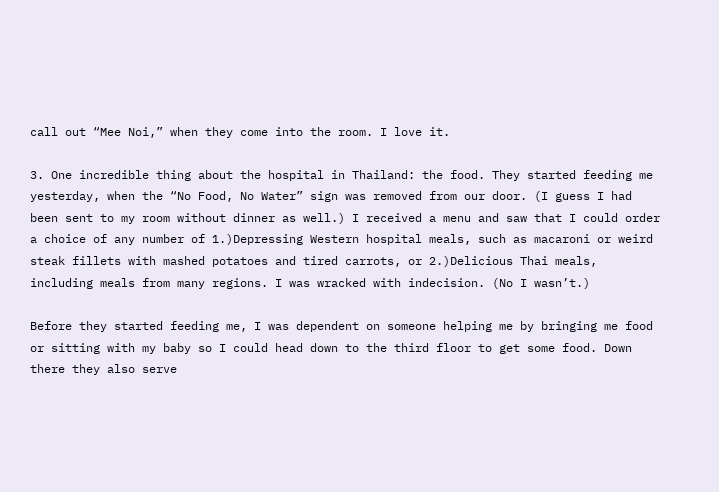call out “Mee Noi,” when they come into the room. I love it.

3. One incredible thing about the hospital in Thailand: the food. They started feeding me yesterday, when the “No Food, No Water” sign was removed from our door. (I guess I had been sent to my room without dinner as well.) I received a menu and saw that I could order a choice of any number of 1.)Depressing Western hospital meals, such as macaroni or weird steak fillets with mashed potatoes and tired carrots, or 2.)Delicious Thai meals, including meals from many regions. I was wracked with indecision. (No I wasn’t.)

Before they started feeding me, I was dependent on someone helping me by bringing me food or sitting with my baby so I could head down to the third floor to get some food. Down there they also serve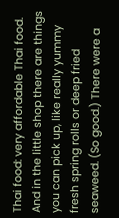Thai food: very affordable Thai food. And in the little shop there are things you can pick up, like really yummy fresh spring rolls or deep fried seaweed. (So good.) There were a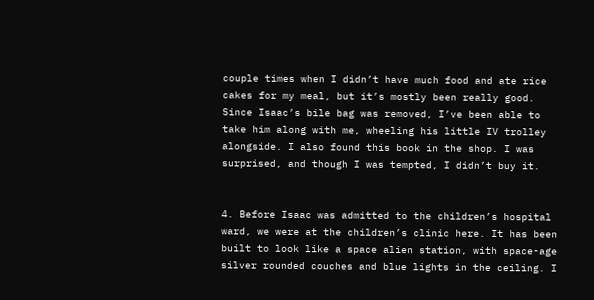couple times when I didn’t have much food and ate rice cakes for my meal, but it’s mostly been really good. Since Isaac’s bile bag was removed, I’ve been able to take him along with me, wheeling his little IV trolley alongside. I also found this book in the shop. I was surprised, and though I was tempted, I didn’t buy it.


4. Before Isaac was admitted to the children’s hospital ward, we were at the children’s clinic here. It has been built to look like a space alien station, with space-age silver rounded couches and blue lights in the ceiling. I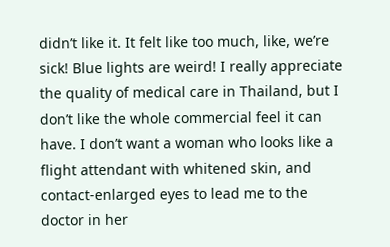didn’t like it. It felt like too much, like, we’re sick! Blue lights are weird! I really appreciate the quality of medical care in Thailand, but I don’t like the whole commercial feel it can have. I don’t want a woman who looks like a flight attendant with whitened skin, and contact-enlarged eyes to lead me to the doctor in her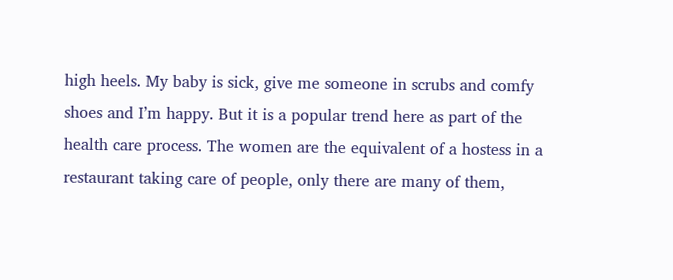high heels. My baby is sick, give me someone in scrubs and comfy shoes and I’m happy. But it is a popular trend here as part of the health care process. The women are the equivalent of a hostess in a restaurant taking care of people, only there are many of them,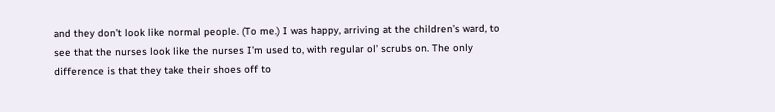and they don’t look like normal people. (To me.) I was happy, arriving at the children’s ward, to see that the nurses look like the nurses I’m used to, with regular ol’ scrubs on. The only difference is that they take their shoes off to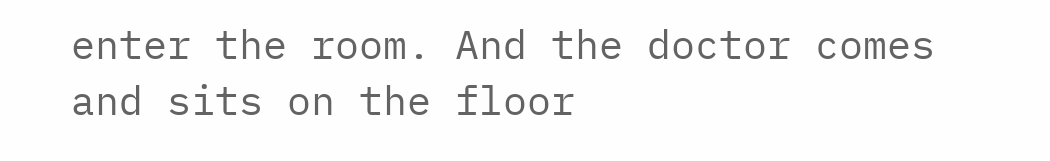enter the room. And the doctor comes and sits on the floor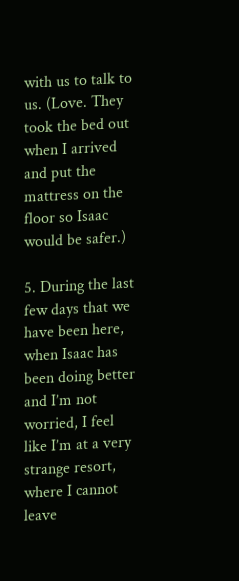with us to talk to us. (Love. They took the bed out when I arrived and put the mattress on the floor so Isaac would be safer.)

5. During the last few days that we have been here, when Isaac has been doing better and I’m not worried, I feel like I’m at a very strange resort, where I cannot leave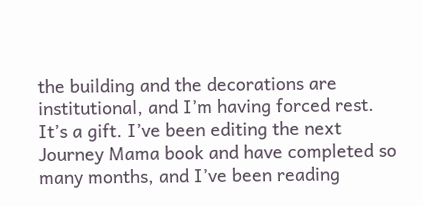the building and the decorations are institutional, and I’m having forced rest. It’s a gift. I’ve been editing the next Journey Mama book and have completed so many months, and I’ve been reading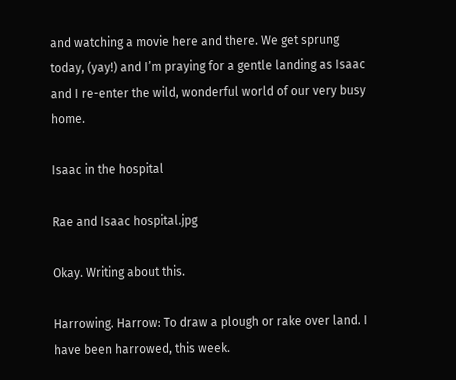and watching a movie here and there. We get sprung today, (yay!) and I’m praying for a gentle landing as Isaac and I re-enter the wild, wonderful world of our very busy home.

Isaac in the hospital

Rae and Isaac hospital.jpg

Okay. Writing about this.

Harrowing. Harrow: To draw a plough or rake over land. I have been harrowed, this week.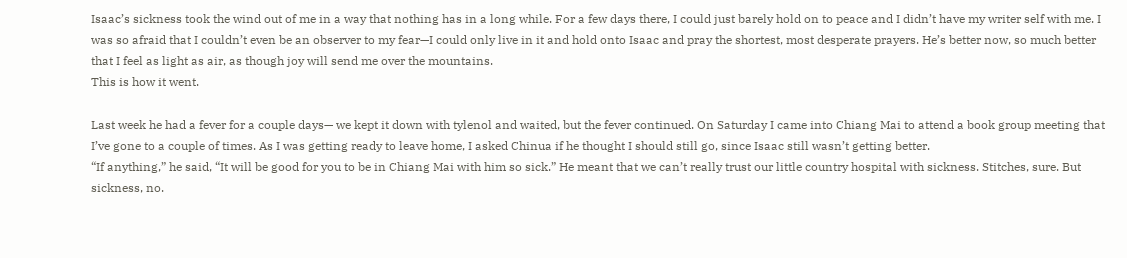Isaac’s sickness took the wind out of me in a way that nothing has in a long while. For a few days there, I could just barely hold on to peace and I didn’t have my writer self with me. I was so afraid that I couldn’t even be an observer to my fear—I could only live in it and hold onto Isaac and pray the shortest, most desperate prayers. He’s better now, so much better that I feel as light as air, as though joy will send me over the mountains.
This is how it went.

Last week he had a fever for a couple days— we kept it down with tylenol and waited, but the fever continued. On Saturday I came into Chiang Mai to attend a book group meeting that I’ve gone to a couple of times. As I was getting ready to leave home, I asked Chinua if he thought I should still go, since Isaac still wasn’t getting better.
“If anything,” he said, “It will be good for you to be in Chiang Mai with him so sick.” He meant that we can’t really trust our little country hospital with sickness. Stitches, sure. But sickness, no.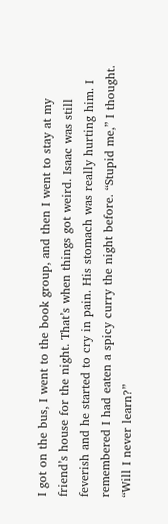I got on the bus, I went to the book group, and then I went to stay at my friend’s house for the night. That’s when things got weird. Isaac was still feverish and he started to cry in pain. His stomach was really hurting him. I remembered I had eaten a spicy curry the night before. “Stupid me,” I thought. “Will I never learn?”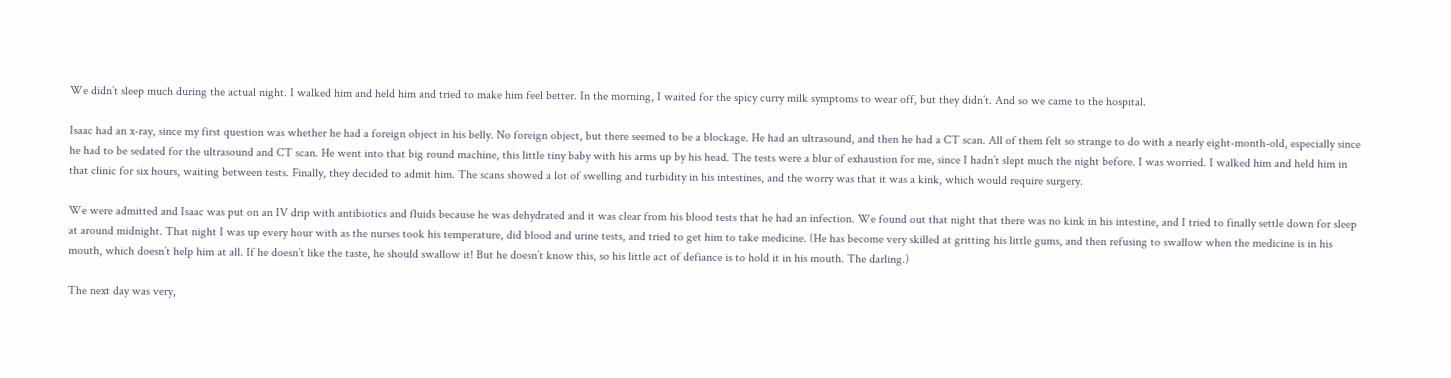We didn’t sleep much during the actual night. I walked him and held him and tried to make him feel better. In the morning, I waited for the spicy curry milk symptoms to wear off, but they didn’t. And so we came to the hospital.

Isaac had an x-ray, since my first question was whether he had a foreign object in his belly. No foreign object, but there seemed to be a blockage. He had an ultrasound, and then he had a CT scan. All of them felt so strange to do with a nearly eight-month-old, especially since he had to be sedated for the ultrasound and CT scan. He went into that big round machine, this little tiny baby with his arms up by his head. The tests were a blur of exhaustion for me, since I hadn’t slept much the night before. I was worried. I walked him and held him in that clinic for six hours, waiting between tests. Finally, they decided to admit him. The scans showed a lot of swelling and turbidity in his intestines, and the worry was that it was a kink, which would require surgery.

We were admitted and Isaac was put on an IV drip with antibiotics and fluids because he was dehydrated and it was clear from his blood tests that he had an infection. We found out that night that there was no kink in his intestine, and I tried to finally settle down for sleep at around midnight. That night I was up every hour with as the nurses took his temperature, did blood and urine tests, and tried to get him to take medicine. (He has become very skilled at gritting his little gums, and then refusing to swallow when the medicine is in his mouth, which doesn’t help him at all. If he doesn’t like the taste, he should swallow it! But he doesn’t know this, so his little act of defiance is to hold it in his mouth. The darling.)

The next day was very,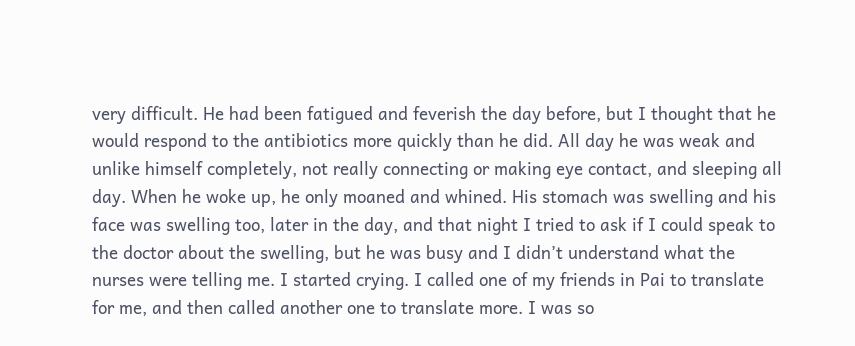very difficult. He had been fatigued and feverish the day before, but I thought that he would respond to the antibiotics more quickly than he did. All day he was weak and unlike himself completely, not really connecting or making eye contact, and sleeping all day. When he woke up, he only moaned and whined. His stomach was swelling and his face was swelling too, later in the day, and that night I tried to ask if I could speak to the doctor about the swelling, but he was busy and I didn’t understand what the nurses were telling me. I started crying. I called one of my friends in Pai to translate for me, and then called another one to translate more. I was so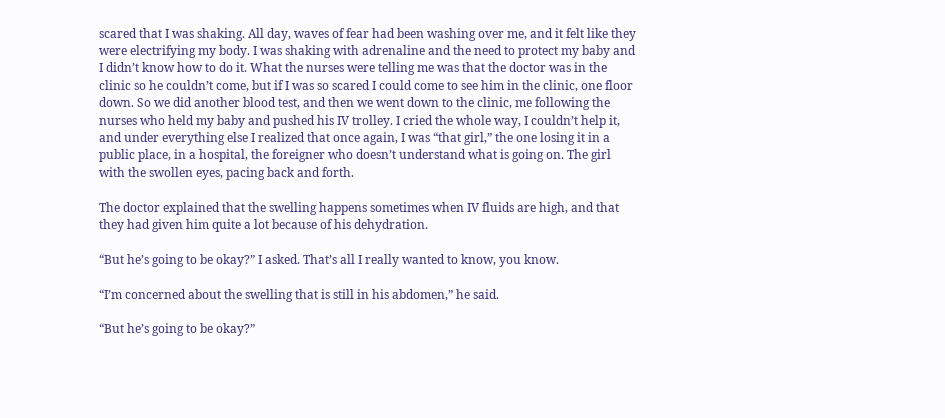scared that I was shaking. All day, waves of fear had been washing over me, and it felt like they were electrifying my body. I was shaking with adrenaline and the need to protect my baby and I didn’t know how to do it. What the nurses were telling me was that the doctor was in the clinic so he couldn’t come, but if I was so scared I could come to see him in the clinic, one floor down. So we did another blood test, and then we went down to the clinic, me following the nurses who held my baby and pushed his IV trolley. I cried the whole way, I couldn’t help it, and under everything else I realized that once again, I was “that girl,” the one losing it in a public place, in a hospital, the foreigner who doesn’t understand what is going on. The girl with the swollen eyes, pacing back and forth.

The doctor explained that the swelling happens sometimes when IV fluids are high, and that they had given him quite a lot because of his dehydration.

“But he’s going to be okay?” I asked. That’s all I really wanted to know, you know.

“I’m concerned about the swelling that is still in his abdomen,” he said.

“But he’s going to be okay?”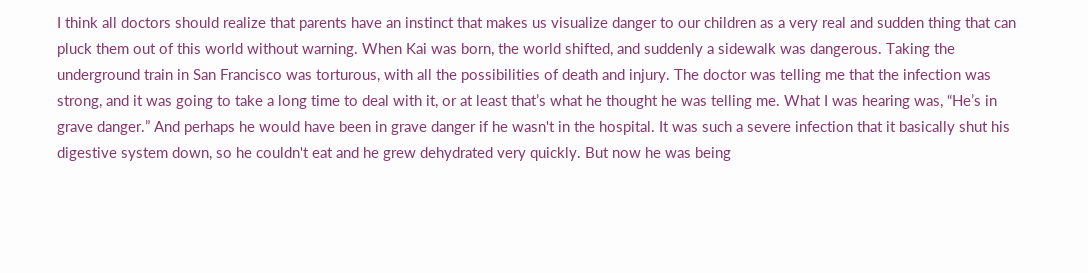I think all doctors should realize that parents have an instinct that makes us visualize danger to our children as a very real and sudden thing that can pluck them out of this world without warning. When Kai was born, the world shifted, and suddenly a sidewalk was dangerous. Taking the underground train in San Francisco was torturous, with all the possibilities of death and injury. The doctor was telling me that the infection was strong, and it was going to take a long time to deal with it, or at least that’s what he thought he was telling me. What I was hearing was, “He’s in grave danger.” And perhaps he would have been in grave danger if he wasn't in the hospital. It was such a severe infection that it basically shut his digestive system down, so he couldn't eat and he grew dehydrated very quickly. But now he was being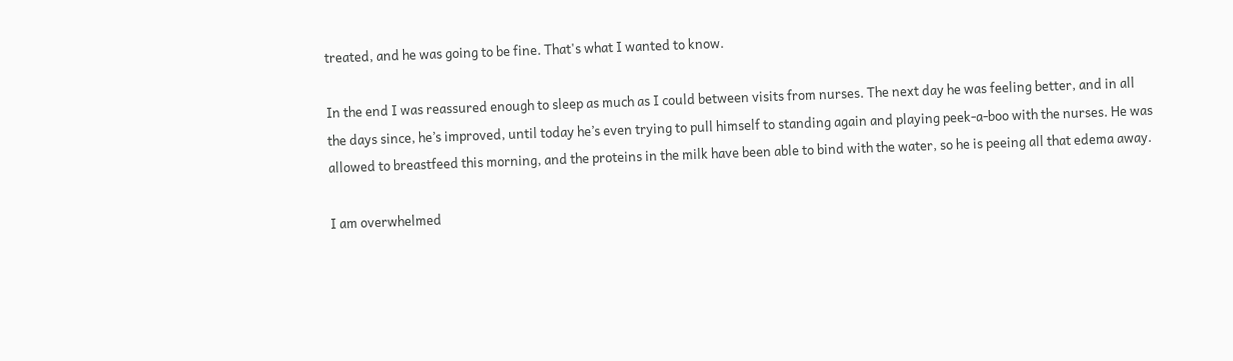treated, and he was going to be fine. That's what I wanted to know.

In the end I was reassured enough to sleep as much as I could between visits from nurses. The next day he was feeling better, and in all the days since, he’s improved, until today he’s even trying to pull himself to standing again and playing peek-a-boo with the nurses. He was allowed to breastfeed this morning, and the proteins in the milk have been able to bind with the water, so he is peeing all that edema away.

I am overwhelmed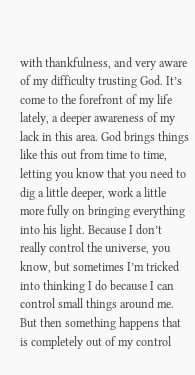with thankfulness, and very aware of my difficulty trusting God. It’s come to the forefront of my life lately, a deeper awareness of my lack in this area. God brings things like this out from time to time, letting you know that you need to dig a little deeper, work a little more fully on bringing everything into his light. Because I don’t really control the universe, you know, but sometimes I’m tricked into thinking I do because I can control small things around me. But then something happens that is completely out of my control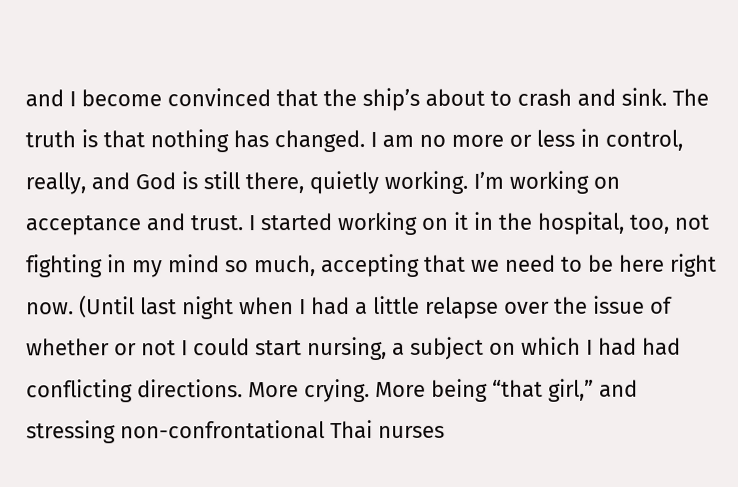and I become convinced that the ship’s about to crash and sink. The truth is that nothing has changed. I am no more or less in control, really, and God is still there, quietly working. I’m working on acceptance and trust. I started working on it in the hospital, too, not fighting in my mind so much, accepting that we need to be here right now. (Until last night when I had a little relapse over the issue of whether or not I could start nursing, a subject on which I had had conflicting directions. More crying. More being “that girl,” and stressing non-confrontational Thai nurses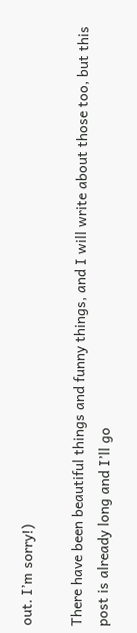out. I’m sorry!)

There have been beautiful things and funny things, and I will write about those too, but this post is already long and I’ll go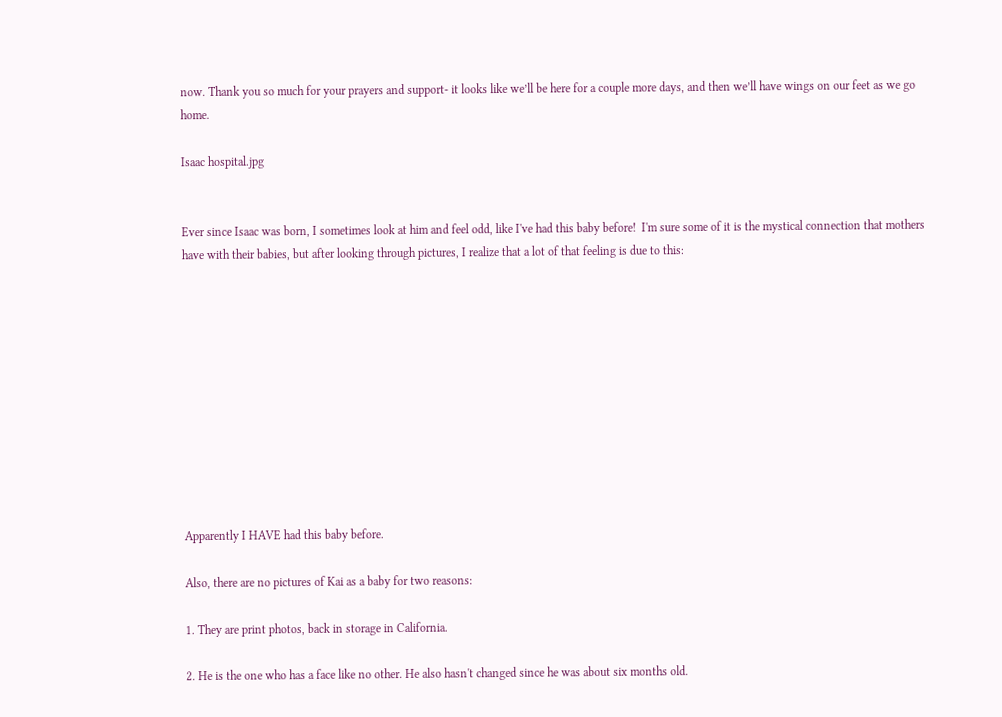now. Thank you so much for your prayers and support- it looks like we’ll be here for a couple more days, and then we’ll have wings on our feet as we go home.

Isaac hospital.jpg


Ever since Isaac was born, I sometimes look at him and feel odd, like I've had this baby before!  I'm sure some of it is the mystical connection that mothers have with their babies, but after looking through pictures, I realize that a lot of that feeling is due to this:











Apparently I HAVE had this baby before.

Also, there are no pictures of Kai as a baby for two reasons:

1. They are print photos, back in storage in California.

2. He is the one who has a face like no other. He also hasn't changed since he was about six months old.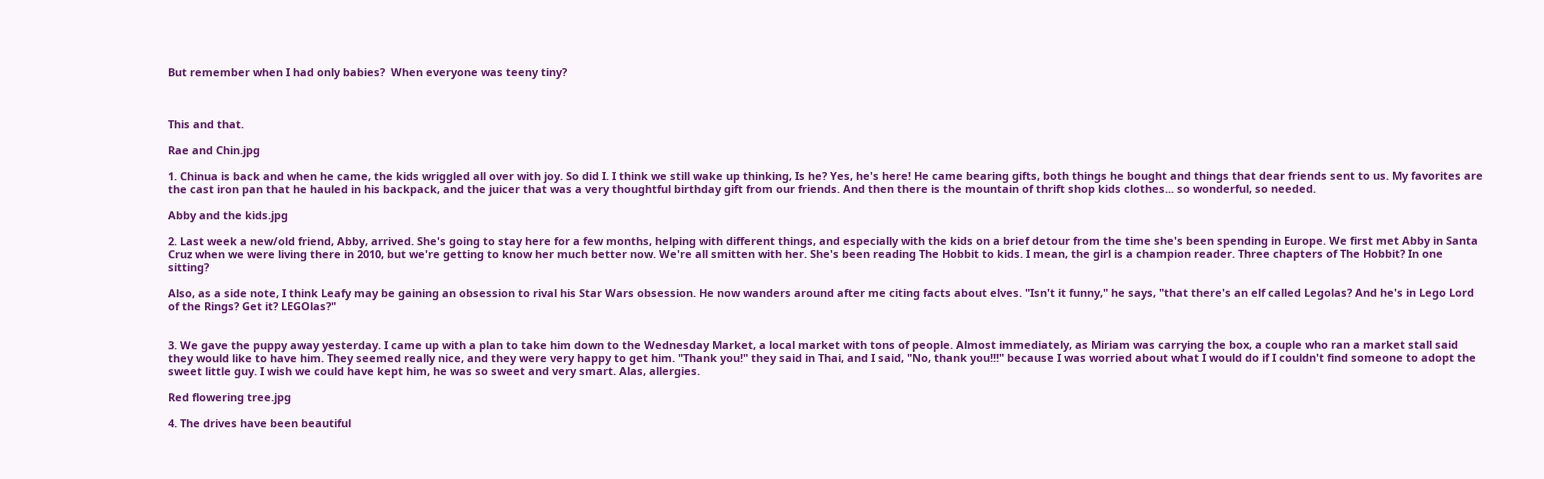But remember when I had only babies?  When everyone was teeny tiny?



This and that.

Rae and Chin.jpg

1. Chinua is back and when he came, the kids wriggled all over with joy. So did I. I think we still wake up thinking, Is he? Yes, he's here! He came bearing gifts, both things he bought and things that dear friends sent to us. My favorites are the cast iron pan that he hauled in his backpack, and the juicer that was a very thoughtful birthday gift from our friends. And then there is the mountain of thrift shop kids clothes... so wonderful, so needed.

Abby and the kids.jpg

2. Last week a new/old friend, Abby, arrived. She's going to stay here for a few months, helping with different things, and especially with the kids on a brief detour from the time she's been spending in Europe. We first met Abby in Santa Cruz when we were living there in 2010, but we're getting to know her much better now. We're all smitten with her. She's been reading The Hobbit to kids. I mean, the girl is a champion reader. Three chapters of The Hobbit? In one sitting?

Also, as a side note, I think Leafy may be gaining an obsession to rival his Star Wars obsession. He now wanders around after me citing facts about elves. "Isn't it funny," he says, "that there's an elf called Legolas? And he's in Lego Lord of the Rings? Get it? LEGOlas?"


3. We gave the puppy away yesterday. I came up with a plan to take him down to the Wednesday Market, a local market with tons of people. Almost immediately, as Miriam was carrying the box, a couple who ran a market stall said they would like to have him. They seemed really nice, and they were very happy to get him. "Thank you!" they said in Thai, and I said, "No, thank you!!!" because I was worried about what I would do if I couldn't find someone to adopt the sweet little guy. I wish we could have kept him, he was so sweet and very smart. Alas, allergies.

Red flowering tree.jpg

4. The drives have been beautiful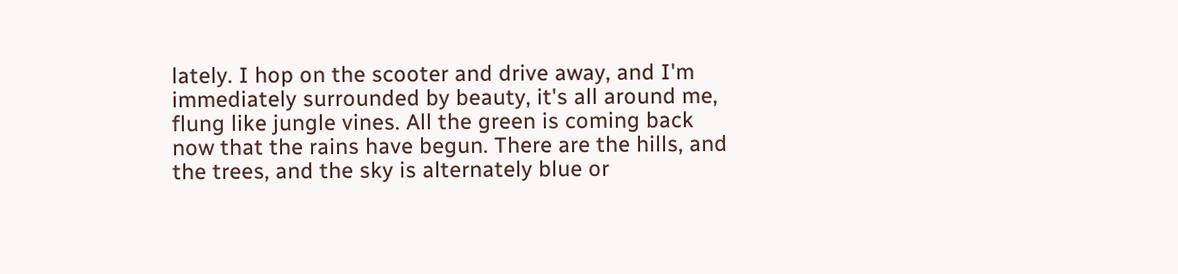lately. I hop on the scooter and drive away, and I'm immediately surrounded by beauty, it's all around me, flung like jungle vines. All the green is coming back now that the rains have begun. There are the hills, and the trees, and the sky is alternately blue or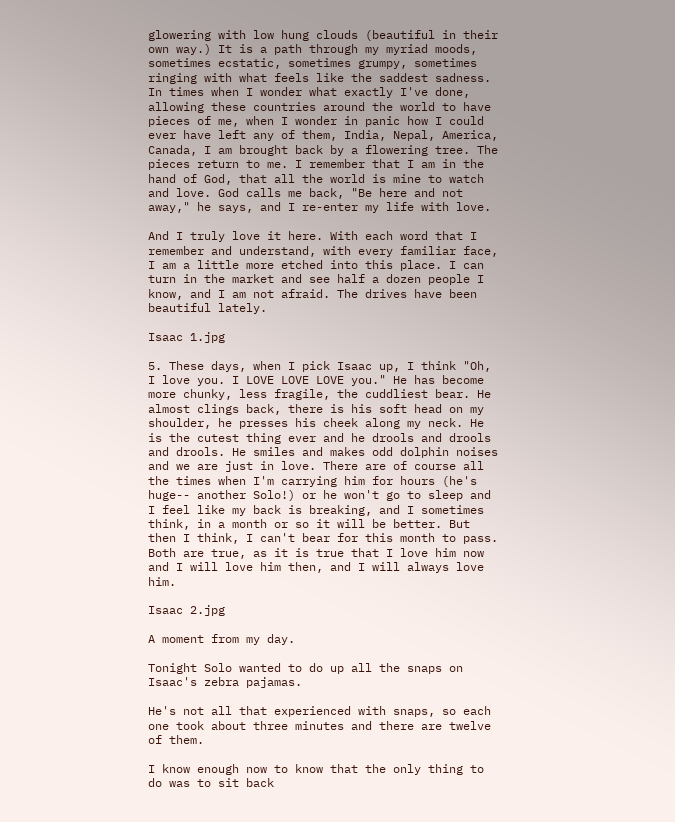glowering with low hung clouds (beautiful in their own way.) It is a path through my myriad moods, sometimes ecstatic, sometimes grumpy, sometimes ringing with what feels like the saddest sadness. In times when I wonder what exactly I've done, allowing these countries around the world to have pieces of me, when I wonder in panic how I could ever have left any of them, India, Nepal, America, Canada, I am brought back by a flowering tree. The pieces return to me. I remember that I am in the hand of God, that all the world is mine to watch and love. God calls me back, "Be here and not away," he says, and I re-enter my life with love.

And I truly love it here. With each word that I remember and understand, with every familiar face, I am a little more etched into this place. I can turn in the market and see half a dozen people I know, and I am not afraid. The drives have been beautiful lately.

Isaac 1.jpg

5. These days, when I pick Isaac up, I think "Oh, I love you. I LOVE LOVE LOVE you." He has become more chunky, less fragile, the cuddliest bear. He almost clings back, there is his soft head on my shoulder, he presses his cheek along my neck. He is the cutest thing ever and he drools and drools and drools. He smiles and makes odd dolphin noises and we are just in love. There are of course all the times when I'm carrying him for hours (he's huge-- another Solo!) or he won't go to sleep and I feel like my back is breaking, and I sometimes think, in a month or so it will be better. But then I think, I can't bear for this month to pass. Both are true, as it is true that I love him now and I will love him then, and I will always love him.

Isaac 2.jpg

A moment from my day.

Tonight Solo wanted to do up all the snaps on Isaac's zebra pajamas.

He's not all that experienced with snaps, so each one took about three minutes and there are twelve of them.

I know enough now to know that the only thing to do was to sit back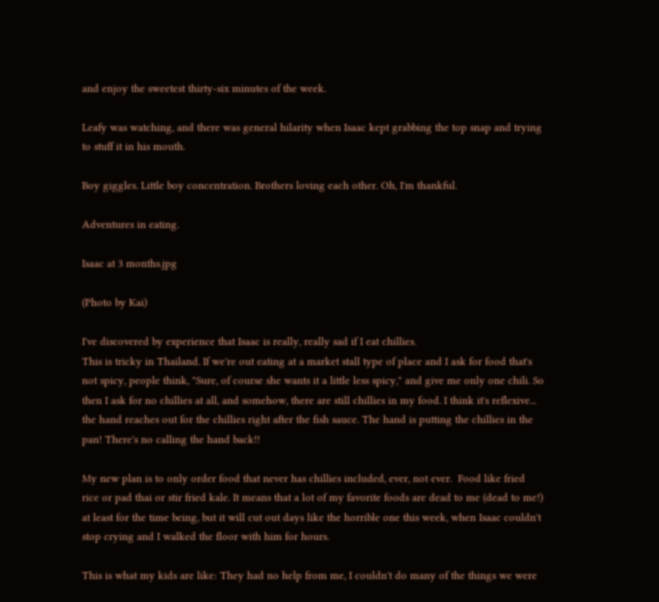and enjoy the sweetest thirty-six minutes of the week.

Leafy was watching, and there was general hilarity when Isaac kept grabbing the top snap and trying to stuff it in his mouth.

Boy giggles. Little boy concentration. Brothers loving each other. Oh, I'm thankful.

Adventures in eating.

Isaac at 3 months.jpg

(Photo by Kai)

I've discovered by experience that Isaac is really, really sad if I eat chillies.
This is tricky in Thailand. If we're out eating at a market stall type of place and I ask for food that's not spicy, people think, "Sure, of course she wants it a little less spicy," and give me only one chili. So then I ask for no chillies at all, and somehow, there are still chillies in my food. I think it's reflexive... the hand reaches out for the chillies right after the fish sauce. The hand is putting the chillies in the pan! There's no calling the hand back!!

My new plan is to only order food that never has chillies included, ever, not ever.  Food like fried rice or pad thai or stir fried kale. It means that a lot of my favorite foods are dead to me (dead to me!) at least for the time being, but it will cut out days like the horrible one this week, when Isaac couldn't stop crying and I walked the floor with him for hours.

This is what my kids are like: They had no help from me, I couldn't do many of the things we were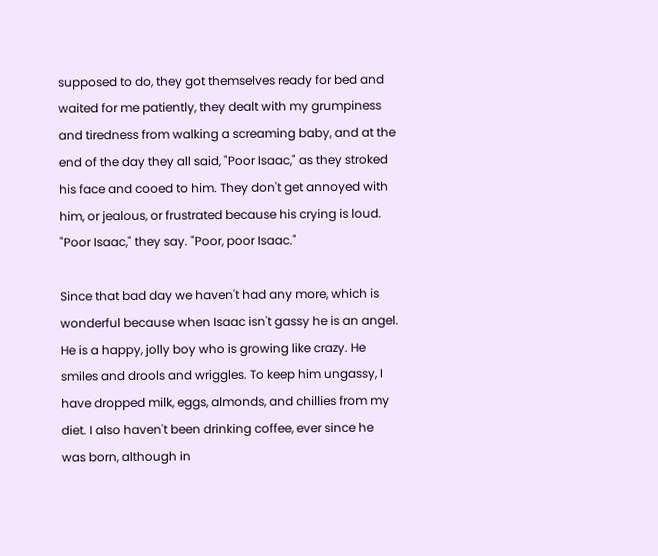supposed to do, they got themselves ready for bed and waited for me patiently, they dealt with my grumpiness and tiredness from walking a screaming baby, and at the end of the day they all said, "Poor Isaac," as they stroked his face and cooed to him. They don't get annoyed with him, or jealous, or frustrated because his crying is loud. "Poor Isaac," they say. "Poor, poor Isaac."

Since that bad day we haven't had any more, which is wonderful because when Isaac isn't gassy he is an angel. He is a happy, jolly boy who is growing like crazy. He smiles and drools and wriggles. To keep him ungassy, I have dropped milk, eggs, almonds, and chillies from my diet. I also haven't been drinking coffee, ever since he was born, although in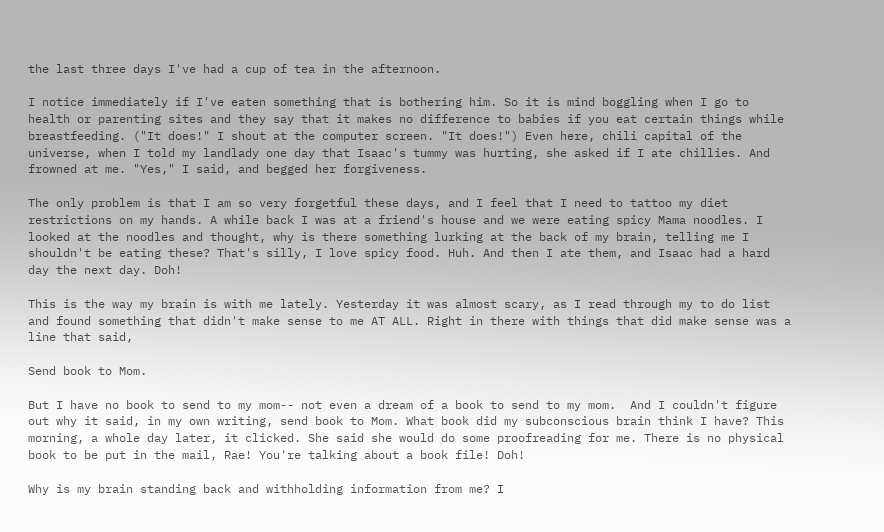the last three days I've had a cup of tea in the afternoon.

I notice immediately if I've eaten something that is bothering him. So it is mind boggling when I go to health or parenting sites and they say that it makes no difference to babies if you eat certain things while breastfeeding. ("It does!" I shout at the computer screen. "It does!") Even here, chili capital of the universe, when I told my landlady one day that Isaac's tummy was hurting, she asked if I ate chillies. And frowned at me. "Yes," I said, and begged her forgiveness.

The only problem is that I am so very forgetful these days, and I feel that I need to tattoo my diet restrictions on my hands. A while back I was at a friend's house and we were eating spicy Mama noodles. I looked at the noodles and thought, why is there something lurking at the back of my brain, telling me I shouldn't be eating these? That's silly, I love spicy food. Huh. And then I ate them, and Isaac had a hard day the next day. Doh!

This is the way my brain is with me lately. Yesterday it was almost scary, as I read through my to do list and found something that didn't make sense to me AT ALL. Right in there with things that did make sense was a line that said,

Send book to Mom.

But I have no book to send to my mom-- not even a dream of a book to send to my mom.  And I couldn't figure out why it said, in my own writing, send book to Mom. What book did my subconscious brain think I have? This morning, a whole day later, it clicked. She said she would do some proofreading for me. There is no physical book to be put in the mail, Rae! You're talking about a book file! Doh!

Why is my brain standing back and withholding information from me? I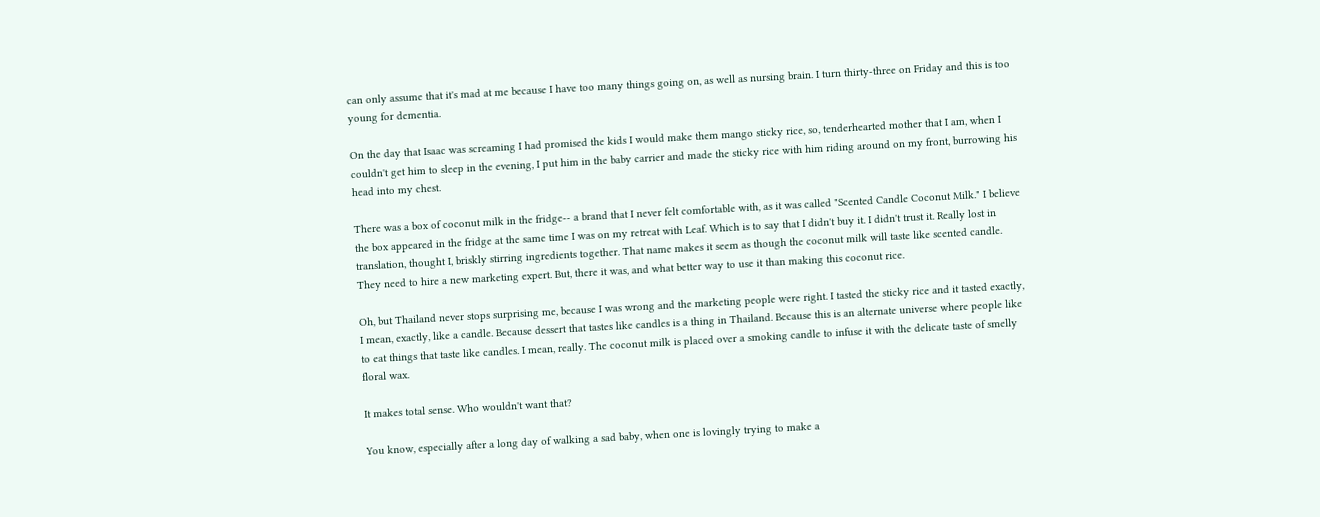can only assume that it's mad at me because I have too many things going on, as well as nursing brain. I turn thirty-three on Friday and this is too young for dementia.

On the day that Isaac was screaming I had promised the kids I would make them mango sticky rice, so, tenderhearted mother that I am, when I couldn't get him to sleep in the evening, I put him in the baby carrier and made the sticky rice with him riding around on my front, burrowing his head into my chest.

There was a box of coconut milk in the fridge-- a brand that I never felt comfortable with, as it was called "Scented Candle Coconut Milk." I believe the box appeared in the fridge at the same time I was on my retreat with Leaf. Which is to say that I didn't buy it. I didn't trust it. Really lost in translation, thought I, briskly stirring ingredients together. That name makes it seem as though the coconut milk will taste like scented candle. They need to hire a new marketing expert. But, there it was, and what better way to use it than making this coconut rice.

Oh, but Thailand never stops surprising me, because I was wrong and the marketing people were right. I tasted the sticky rice and it tasted exactly, I mean, exactly, like a candle. Because dessert that tastes like candles is a thing in Thailand. Because this is an alternate universe where people like to eat things that taste like candles. I mean, really. The coconut milk is placed over a smoking candle to infuse it with the delicate taste of smelly floral wax.

It makes total sense. Who wouldn't want that?

You know, especially after a long day of walking a sad baby, when one is lovingly trying to make a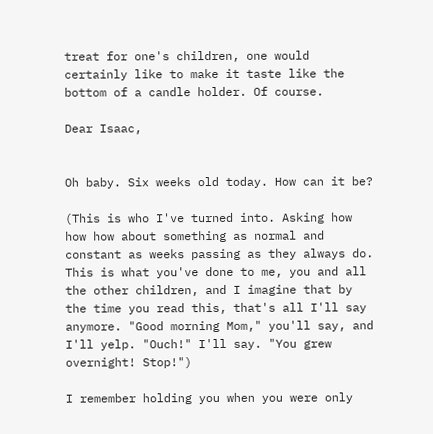treat for one's children, one would certainly like to make it taste like the bottom of a candle holder. Of course.

Dear Isaac,


Oh baby. Six weeks old today. How can it be?

(This is who I've turned into. Asking how how how about something as normal and constant as weeks passing as they always do. This is what you've done to me, you and all the other children, and I imagine that by the time you read this, that's all I'll say anymore. "Good morning Mom," you'll say, and I'll yelp. "Ouch!" I'll say. "You grew overnight! Stop!")

I remember holding you when you were only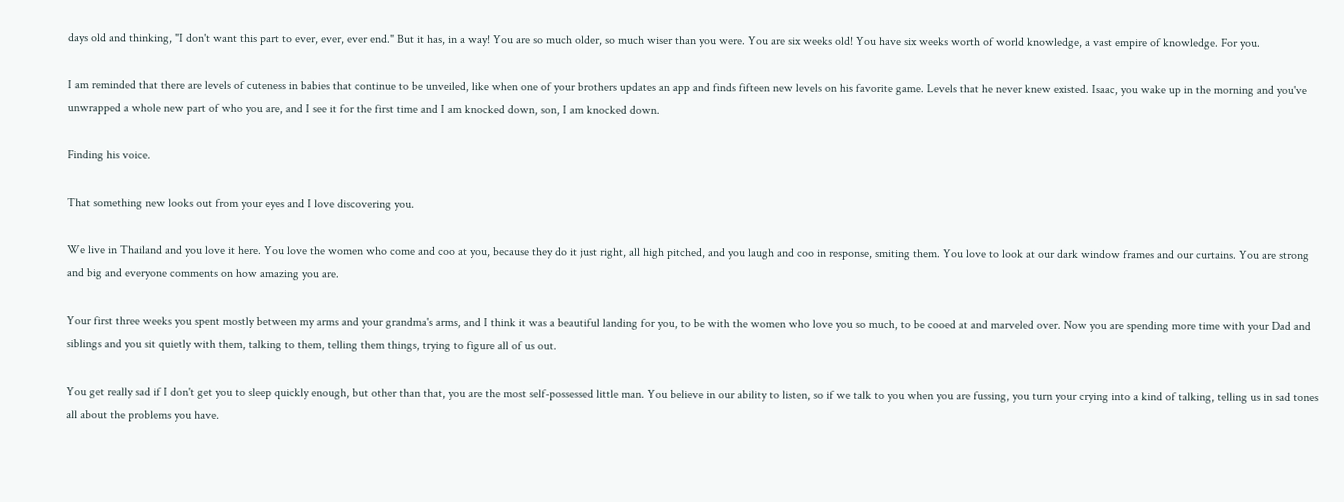days old and thinking, "I don't want this part to ever, ever, ever end." But it has, in a way! You are so much older, so much wiser than you were. You are six weeks old! You have six weeks worth of world knowledge, a vast empire of knowledge. For you.

I am reminded that there are levels of cuteness in babies that continue to be unveiled, like when one of your brothers updates an app and finds fifteen new levels on his favorite game. Levels that he never knew existed. Isaac, you wake up in the morning and you've unwrapped a whole new part of who you are, and I see it for the first time and I am knocked down, son, I am knocked down.

Finding his voice.

That something new looks out from your eyes and I love discovering you.

We live in Thailand and you love it here. You love the women who come and coo at you, because they do it just right, all high pitched, and you laugh and coo in response, smiting them. You love to look at our dark window frames and our curtains. You are strong and big and everyone comments on how amazing you are.

Your first three weeks you spent mostly between my arms and your grandma's arms, and I think it was a beautiful landing for you, to be with the women who love you so much, to be cooed at and marveled over. Now you are spending more time with your Dad and siblings and you sit quietly with them, talking to them, telling them things, trying to figure all of us out.

You get really sad if I don't get you to sleep quickly enough, but other than that, you are the most self-possessed little man. You believe in our ability to listen, so if we talk to you when you are fussing, you turn your crying into a kind of talking, telling us in sad tones all about the problems you have.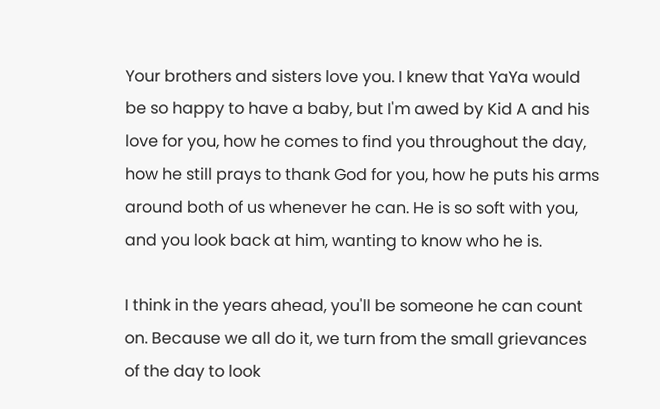Your brothers and sisters love you. I knew that YaYa would be so happy to have a baby, but I'm awed by Kid A and his love for you, how he comes to find you throughout the day, how he still prays to thank God for you, how he puts his arms around both of us whenever he can. He is so soft with you, and you look back at him, wanting to know who he is.

I think in the years ahead, you'll be someone he can count on. Because we all do it, we turn from the small grievances of the day to look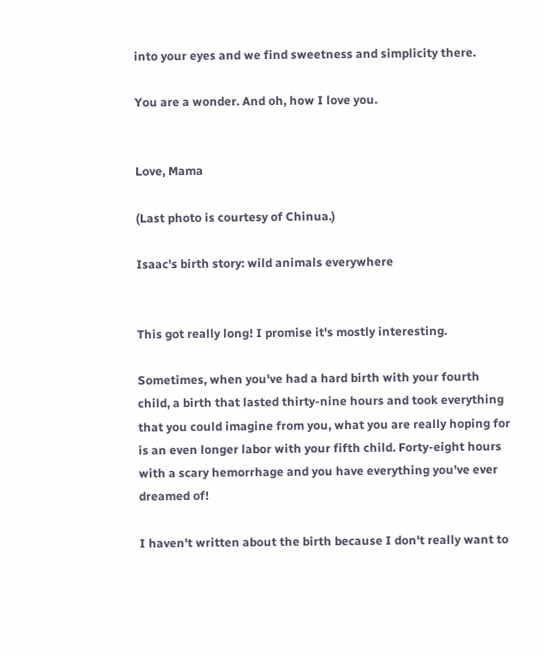into your eyes and we find sweetness and simplicity there.

You are a wonder. And oh, how I love you.


Love, Mama

(Last photo is courtesy of Chinua.)

Isaac's birth story: wild animals everywhere


This got really long! I promise it's mostly interesting.

Sometimes, when you've had a hard birth with your fourth child, a birth that lasted thirty-nine hours and took everything that you could imagine from you, what you are really hoping for is an even longer labor with your fifth child. Forty-eight hours with a scary hemorrhage and you have everything you've ever dreamed of!

I haven't written about the birth because I don't really want to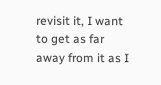revisit it, I want to get as far away from it as I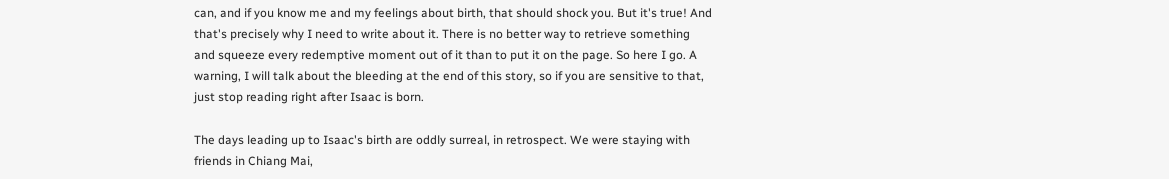can, and if you know me and my feelings about birth, that should shock you. But it's true! And that's precisely why I need to write about it. There is no better way to retrieve something and squeeze every redemptive moment out of it than to put it on the page. So here I go. A warning, I will talk about the bleeding at the end of this story, so if you are sensitive to that, just stop reading right after Isaac is born.

The days leading up to Isaac's birth are oddly surreal, in retrospect. We were staying with friends in Chiang Mai,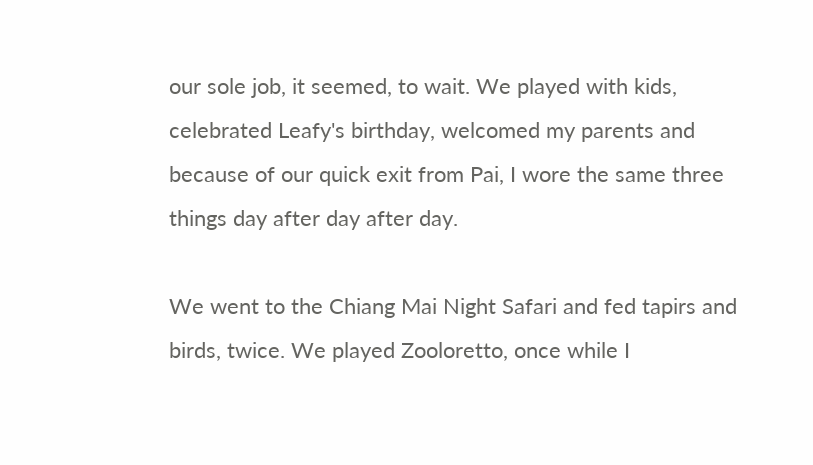our sole job, it seemed, to wait. We played with kids, celebrated Leafy's birthday, welcomed my parents and because of our quick exit from Pai, I wore the same three things day after day after day.

We went to the Chiang Mai Night Safari and fed tapirs and birds, twice. We played Zooloretto, once while I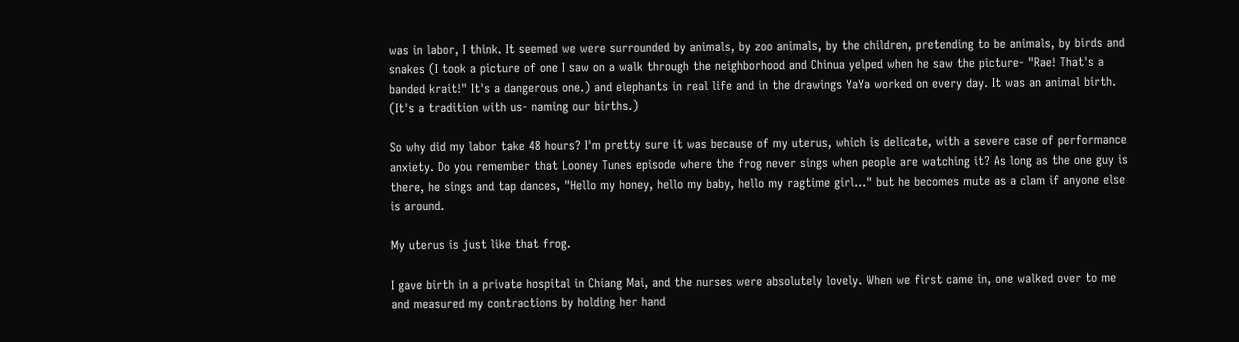was in labor, I think. It seemed we were surrounded by animals, by zoo animals, by the children, pretending to be animals, by birds and snakes (I took a picture of one I saw on a walk through the neighborhood and Chinua yelped when he saw the picture- "Rae! That's a banded krait!" It's a dangerous one.) and elephants in real life and in the drawings YaYa worked on every day. It was an animal birth. (It's a tradition with us- naming our births.)

So why did my labor take 48 hours? I'm pretty sure it was because of my uterus, which is delicate, with a severe case of performance anxiety. Do you remember that Looney Tunes episode where the frog never sings when people are watching it? As long as the one guy is there, he sings and tap dances, "Hello my honey, hello my baby, hello my ragtime girl..." but he becomes mute as a clam if anyone else is around.

My uterus is just like that frog.

I gave birth in a private hospital in Chiang Mai, and the nurses were absolutely lovely. When we first came in, one walked over to me and measured my contractions by holding her hand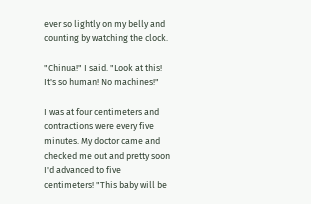ever so lightly on my belly and counting by watching the clock.

"Chinua!" I said. "Look at this! It's so human! No machines!"

I was at four centimeters and contractions were every five minutes. My doctor came and checked me out and pretty soon I'd advanced to five centimeters! "This baby will be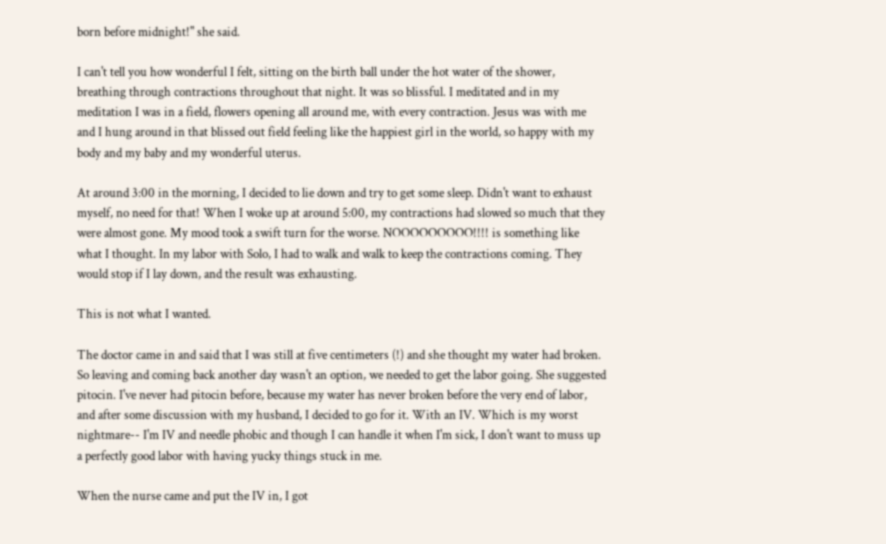born before midnight!" she said.

I can't tell you how wonderful I felt, sitting on the birth ball under the hot water of the shower, breathing through contractions throughout that night. It was so blissful. I meditated and in my meditation I was in a field, flowers opening all around me, with every contraction. Jesus was with me and I hung around in that blissed out field feeling like the happiest girl in the world, so happy with my body and my baby and my wonderful uterus.

At around 3:00 in the morning, I decided to lie down and try to get some sleep. Didn't want to exhaust myself, no need for that! When I woke up at around 5:00, my contractions had slowed so much that they were almost gone. My mood took a swift turn for the worse. NOOOOOOOOO!!!! is something like what I thought. In my labor with Solo, I had to walk and walk to keep the contractions coming. They would stop if I lay down, and the result was exhausting.

This is not what I wanted.

The doctor came in and said that I was still at five centimeters (!) and she thought my water had broken. So leaving and coming back another day wasn't an option, we needed to get the labor going. She suggested pitocin. I've never had pitocin before, because my water has never broken before the very end of labor, and after some discussion with my husband, I decided to go for it. With an IV. Which is my worst nightmare-- I'm IV and needle phobic and though I can handle it when I'm sick, I don't want to muss up a perfectly good labor with having yucky things stuck in me.

When the nurse came and put the IV in, I got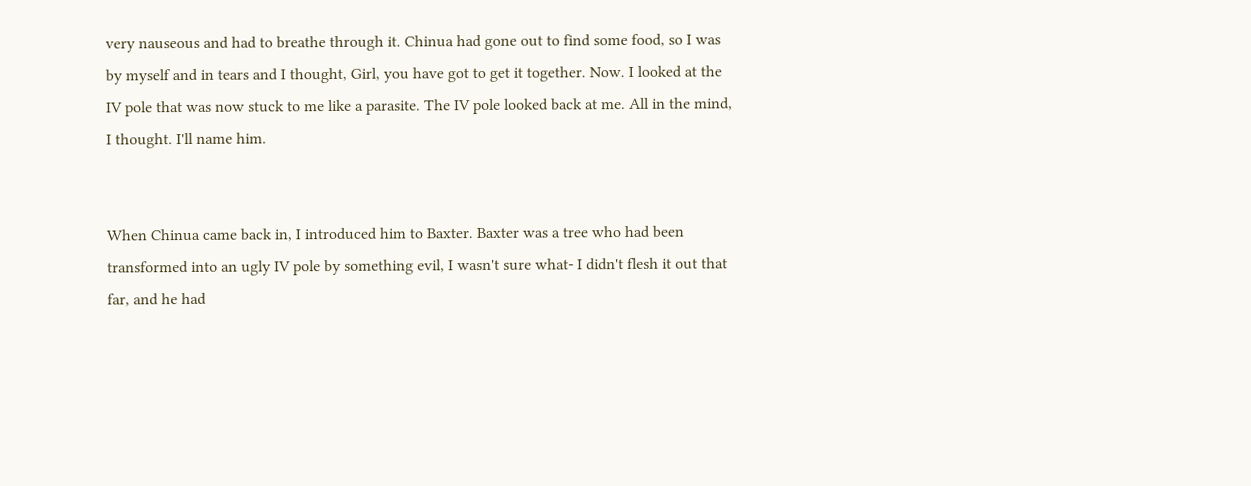very nauseous and had to breathe through it. Chinua had gone out to find some food, so I was by myself and in tears and I thought, Girl, you have got to get it together. Now. I looked at the IV pole that was now stuck to me like a parasite. The IV pole looked back at me. All in the mind, I thought. I'll name him.


When Chinua came back in, I introduced him to Baxter. Baxter was a tree who had been transformed into an ugly IV pole by something evil, I wasn't sure what- I didn't flesh it out that far, and he had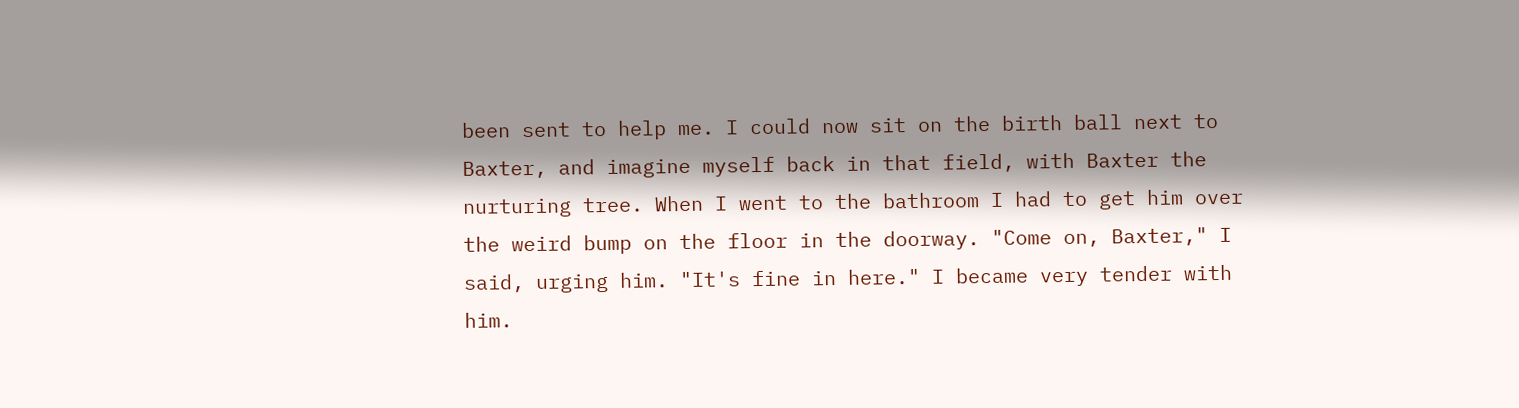been sent to help me. I could now sit on the birth ball next to Baxter, and imagine myself back in that field, with Baxter the nurturing tree. When I went to the bathroom I had to get him over the weird bump on the floor in the doorway. "Come on, Baxter," I said, urging him. "It's fine in here." I became very tender with him.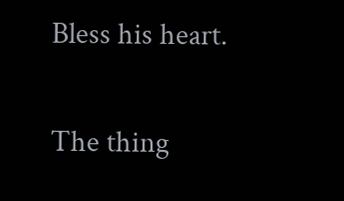Bless his heart.

The thing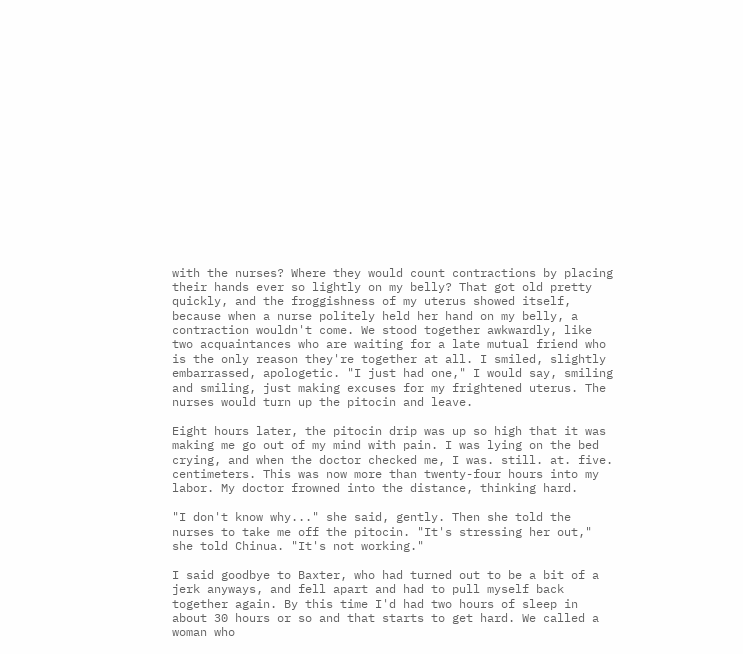with the nurses? Where they would count contractions by placing their hands ever so lightly on my belly? That got old pretty quickly, and the froggishness of my uterus showed itself, because when a nurse politely held her hand on my belly, a contraction wouldn't come. We stood together awkwardly, like two acquaintances who are waiting for a late mutual friend who is the only reason they're together at all. I smiled, slightly embarrassed, apologetic. "I just had one," I would say, smiling and smiling, just making excuses for my frightened uterus. The nurses would turn up the pitocin and leave.

Eight hours later, the pitocin drip was up so high that it was making me go out of my mind with pain. I was lying on the bed crying, and when the doctor checked me, I was. still. at. five. centimeters. This was now more than twenty-four hours into my labor. My doctor frowned into the distance, thinking hard.

"I don't know why..." she said, gently. Then she told the nurses to take me off the pitocin. "It's stressing her out," she told Chinua. "It's not working."

I said goodbye to Baxter, who had turned out to be a bit of a jerk anyways, and fell apart and had to pull myself back together again. By this time I'd had two hours of sleep in about 30 hours or so and that starts to get hard. We called a woman who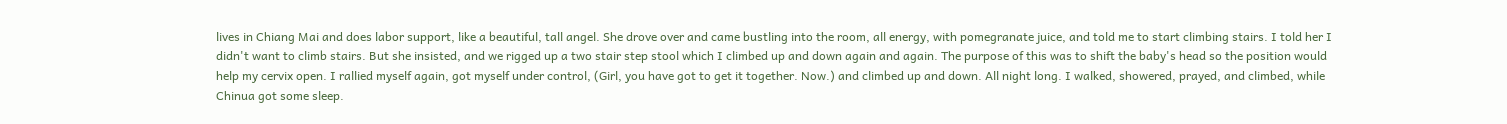lives in Chiang Mai and does labor support, like a beautiful, tall angel. She drove over and came bustling into the room, all energy, with pomegranate juice, and told me to start climbing stairs. I told her I didn't want to climb stairs. But she insisted, and we rigged up a two stair step stool which I climbed up and down again and again. The purpose of this was to shift the baby's head so the position would help my cervix open. I rallied myself again, got myself under control, (Girl, you have got to get it together. Now.) and climbed up and down. All night long. I walked, showered, prayed, and climbed, while Chinua got some sleep.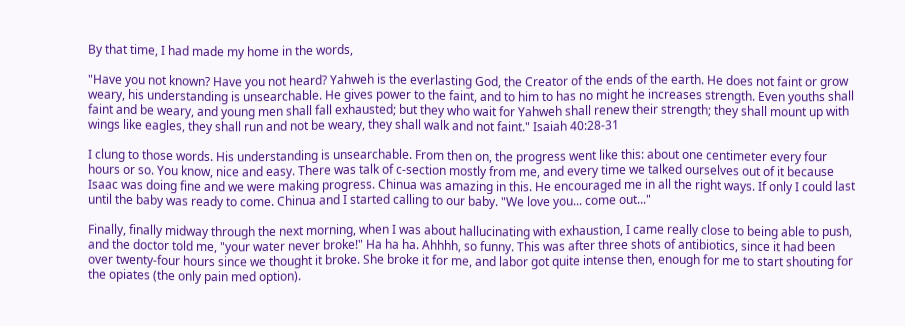By that time, I had made my home in the words,

"Have you not known? Have you not heard? Yahweh is the everlasting God, the Creator of the ends of the earth. He does not faint or grow weary, his understanding is unsearchable. He gives power to the faint, and to him to has no might he increases strength. Even youths shall faint and be weary, and young men shall fall exhausted; but they who wait for Yahweh shall renew their strength; they shall mount up with wings like eagles, they shall run and not be weary, they shall walk and not faint." Isaiah 40:28-31

I clung to those words. His understanding is unsearchable. From then on, the progress went like this: about one centimeter every four hours or so. You know, nice and easy. There was talk of c-section mostly from me, and every time we talked ourselves out of it because Isaac was doing fine and we were making progress. Chinua was amazing in this. He encouraged me in all the right ways. If only I could last until the baby was ready to come. Chinua and I started calling to our baby. "We love you... come out..."

Finally, finally midway through the next morning, when I was about hallucinating with exhaustion, I came really close to being able to push, and the doctor told me, "your water never broke!" Ha ha ha. Ahhhh, so funny. This was after three shots of antibiotics, since it had been over twenty-four hours since we thought it broke. She broke it for me, and labor got quite intense then, enough for me to start shouting for the opiates (the only pain med option).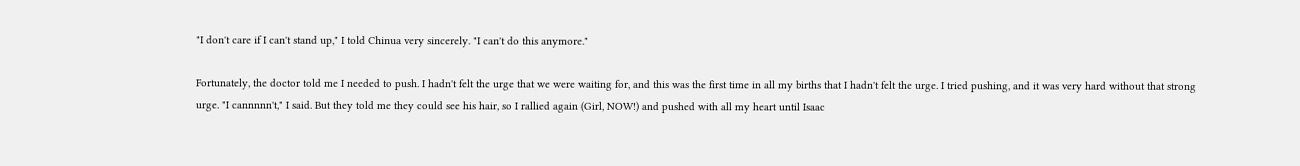"I don't care if I can't stand up," I told Chinua very sincerely. "I can't do this anymore."

Fortunately, the doctor told me I needed to push. I hadn't felt the urge that we were waiting for, and this was the first time in all my births that I hadn't felt the urge. I tried pushing, and it was very hard without that strong urge. "I cannnnn't," I said. But they told me they could see his hair, so I rallied again (Girl, NOW!) and pushed with all my heart until Isaac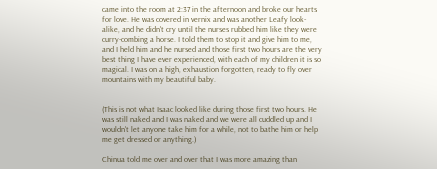came into the room at 2:37 in the afternoon and broke our hearts for love. He was covered in vernix and was another Leafy look-alike, and he didn't cry until the nurses rubbed him like they were curry-combing a horse. I told them to stop it and give him to me, and I held him and he nursed and those first two hours are the very best thing I have ever experienced, with each of my children it is so magical. I was on a high, exhaustion forgotten, ready to fly over mountains with my beautiful baby.


(This is not what Isaac looked like during those first two hours. He was still naked and I was naked and we were all cuddled up and I wouldn't let anyone take him for a while, not to bathe him or help me get dressed or anything.)

Chinua told me over and over that I was more amazing than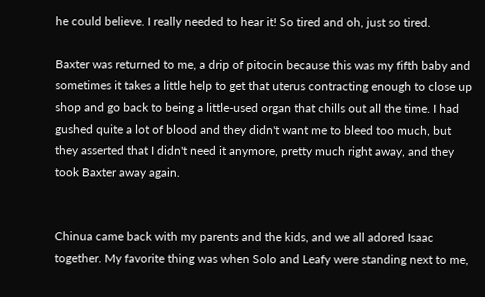he could believe. I really needed to hear it! So tired and oh, just so tired.

Baxter was returned to me, a drip of pitocin because this was my fifth baby and sometimes it takes a little help to get that uterus contracting enough to close up shop and go back to being a little-used organ that chills out all the time. I had gushed quite a lot of blood and they didn't want me to bleed too much, but they asserted that I didn't need it anymore, pretty much right away, and they took Baxter away again.


Chinua came back with my parents and the kids, and we all adored Isaac together. My favorite thing was when Solo and Leafy were standing next to me,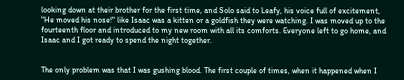looking down at their brother for the first time, and Solo said to Leafy, his voice full of excitement, "He moved his nose!" like Isaac was a kitten or a goldfish they were watching. I was moved up to the fourteenth floor and introduced to my new room with all its comforts. Everyone left to go home, and Isaac and I got ready to spend the night together.


The only problem was that I was gushing blood. The first couple of times, when it happened when I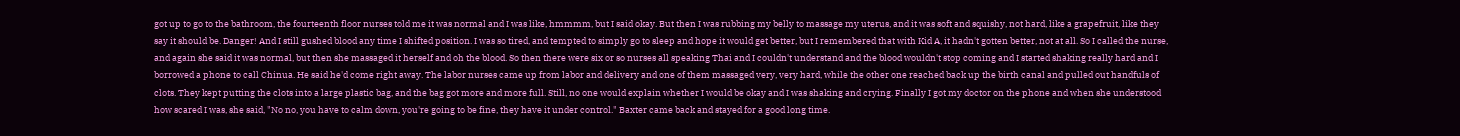got up to go to the bathroom, the fourteenth floor nurses told me it was normal and I was like, hmmmm, but I said okay. But then I was rubbing my belly to massage my uterus, and it was soft and squishy, not hard, like a grapefruit, like they say it should be. Danger! And I still gushed blood any time I shifted position. I was so tired, and tempted to simply go to sleep and hope it would get better, but I remembered that with Kid A, it hadn't gotten better, not at all. So I called the nurse, and again she said it was normal, but then she massaged it herself and oh the blood. So then there were six or so nurses all speaking Thai and I couldn't understand and the blood wouldn't stop coming and I started shaking really hard and I borrowed a phone to call Chinua. He said he'd come right away. The labor nurses came up from labor and delivery and one of them massaged very, very hard, while the other one reached back up the birth canal and pulled out handfuls of clots. They kept putting the clots into a large plastic bag, and the bag got more and more full. Still, no one would explain whether I would be okay and I was shaking and crying. Finally I got my doctor on the phone and when she understood how scared I was, she said, "No no, you have to calm down, you're going to be fine, they have it under control." Baxter came back and stayed for a good long time.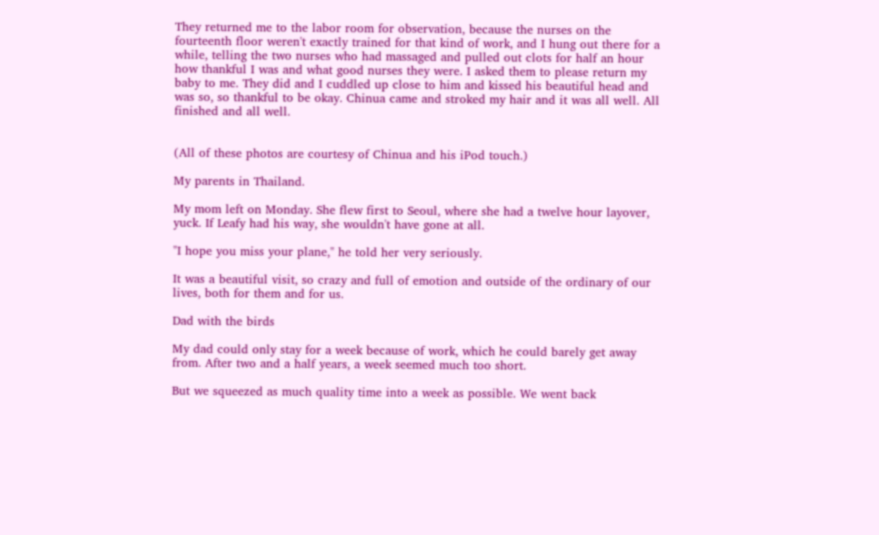They returned me to the labor room for observation, because the nurses on the fourteenth floor weren't exactly trained for that kind of work, and I hung out there for a while, telling the two nurses who had massaged and pulled out clots for half an hour how thankful I was and what good nurses they were. I asked them to please return my baby to me. They did and I cuddled up close to him and kissed his beautiful head and was so, so thankful to be okay. Chinua came and stroked my hair and it was all well. All finished and all well.


(All of these photos are courtesy of Chinua and his iPod touch.)

My parents in Thailand.

My mom left on Monday. She flew first to Seoul, where she had a twelve hour layover, yuck. If Leafy had his way, she wouldn't have gone at all.

"I hope you miss your plane," he told her very seriously.

It was a beautiful visit, so crazy and full of emotion and outside of the ordinary of our lives, both for them and for us.

Dad with the birds

My dad could only stay for a week because of work, which he could barely get away from. After two and a half years, a week seemed much too short.

But we squeezed as much quality time into a week as possible. We went back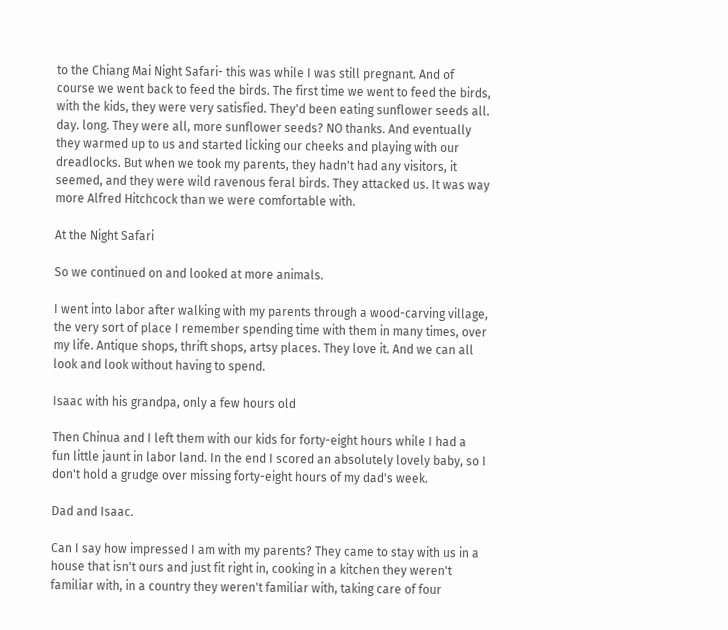to the Chiang Mai Night Safari- this was while I was still pregnant. And of course we went back to feed the birds. The first time we went to feed the birds, with the kids, they were very satisfied. They'd been eating sunflower seeds all. day. long. They were all, more sunflower seeds? NO thanks. And eventually they warmed up to us and started licking our cheeks and playing with our dreadlocks. But when we took my parents, they hadn't had any visitors, it seemed, and they were wild ravenous feral birds. They attacked us. It was way more Alfred Hitchcock than we were comfortable with.

At the Night Safari

So we continued on and looked at more animals.

I went into labor after walking with my parents through a wood-carving village, the very sort of place I remember spending time with them in many times, over my life. Antique shops, thrift shops, artsy places. They love it. And we can all look and look without having to spend.

Isaac with his grandpa, only a few hours old

Then Chinua and I left them with our kids for forty-eight hours while I had a fun little jaunt in labor land. In the end I scored an absolutely lovely baby, so I don't hold a grudge over missing forty-eight hours of my dad's week.

Dad and Isaac.

Can I say how impressed I am with my parents? They came to stay with us in a house that isn't ours and just fit right in, cooking in a kitchen they weren't familiar with, in a country they weren't familiar with, taking care of four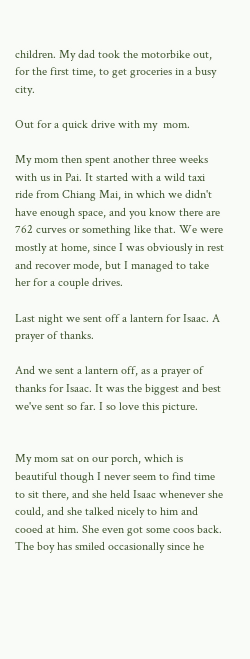children. My dad took the motorbike out, for the first time, to get groceries in a busy city.

Out for a quick drive with my  mom.

My mom then spent another three weeks with us in Pai. It started with a wild taxi ride from Chiang Mai, in which we didn't have enough space, and you know there are 762 curves or something like that. We were mostly at home, since I was obviously in rest and recover mode, but I managed to take her for a couple drives.

Last night we sent off a lantern for Isaac. A prayer of thanks.

And we sent a lantern off, as a prayer of thanks for Isaac. It was the biggest and best we've sent so far. I so love this picture.


My mom sat on our porch, which is beautiful though I never seem to find time to sit there, and she held Isaac whenever she could, and she talked nicely to him and cooed at him. She even got some coos back. The boy has smiled occasionally since he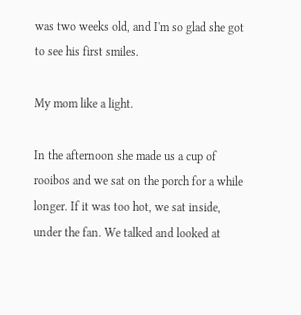was two weeks old, and I'm so glad she got to see his first smiles.

My mom like a light.

In the afternoon she made us a cup of rooibos and we sat on the porch for a while longer. If it was too hot, we sat inside, under the fan. We talked and looked at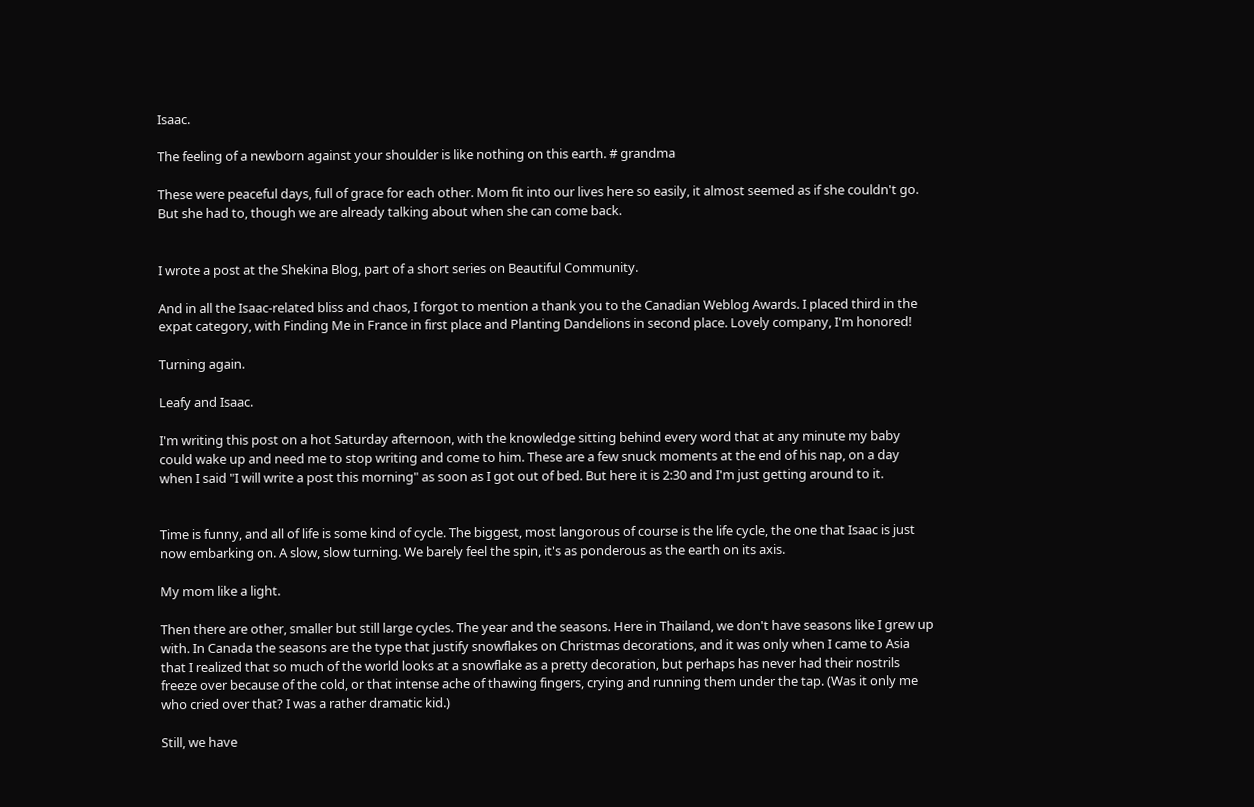Isaac.

The feeling of a newborn against your shoulder is like nothing on this earth. # grandma

These were peaceful days, full of grace for each other. Mom fit into our lives here so easily, it almost seemed as if she couldn't go. But she had to, though we are already talking about when she can come back.


I wrote a post at the Shekina Blog, part of a short series on Beautiful Community.

And in all the Isaac-related bliss and chaos, I forgot to mention a thank you to the Canadian Weblog Awards. I placed third in the expat category, with Finding Me in France in first place and Planting Dandelions in second place. Lovely company, I'm honored!

Turning again.

Leafy and Isaac.

I'm writing this post on a hot Saturday afternoon, with the knowledge sitting behind every word that at any minute my baby could wake up and need me to stop writing and come to him. These are a few snuck moments at the end of his nap, on a day when I said "I will write a post this morning" as soon as I got out of bed. But here it is 2:30 and I'm just getting around to it.


Time is funny, and all of life is some kind of cycle. The biggest, most langorous of course is the life cycle, the one that Isaac is just now embarking on. A slow, slow turning. We barely feel the spin, it's as ponderous as the earth on its axis.

My mom like a light.

Then there are other, smaller but still large cycles. The year and the seasons. Here in Thailand, we don't have seasons like I grew up with. In Canada the seasons are the type that justify snowflakes on Christmas decorations, and it was only when I came to Asia that I realized that so much of the world looks at a snowflake as a pretty decoration, but perhaps has never had their nostrils freeze over because of the cold, or that intense ache of thawing fingers, crying and running them under the tap. (Was it only me who cried over that? I was a rather dramatic kid.)

Still, we have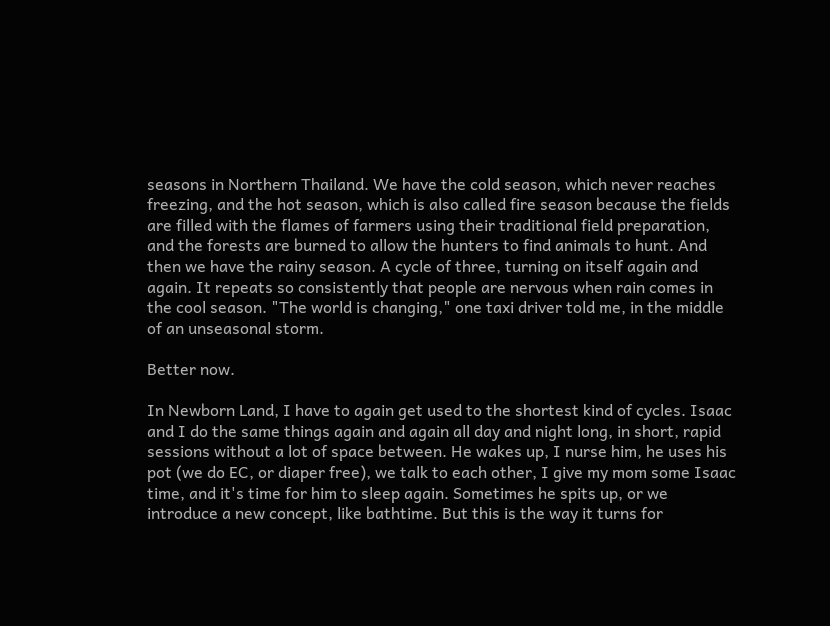seasons in Northern Thailand. We have the cold season, which never reaches freezing, and the hot season, which is also called fire season because the fields are filled with the flames of farmers using their traditional field preparation, and the forests are burned to allow the hunters to find animals to hunt. And then we have the rainy season. A cycle of three, turning on itself again and again. It repeats so consistently that people are nervous when rain comes in the cool season. "The world is changing," one taxi driver told me, in the middle of an unseasonal storm.

Better now.

In Newborn Land, I have to again get used to the shortest kind of cycles. Isaac and I do the same things again and again all day and night long, in short, rapid sessions without a lot of space between. He wakes up, I nurse him, he uses his pot (we do EC, or diaper free), we talk to each other, I give my mom some Isaac time, and it's time for him to sleep again. Sometimes he spits up, or we introduce a new concept, like bathtime. But this is the way it turns for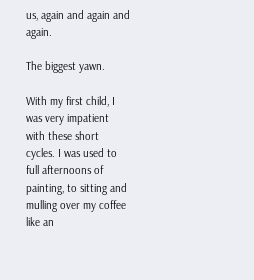us, again and again and again.

The biggest yawn.

With my first child, I was very impatient with these short cycles. I was used to full afternoons of painting, to sitting and mulling over my coffee like an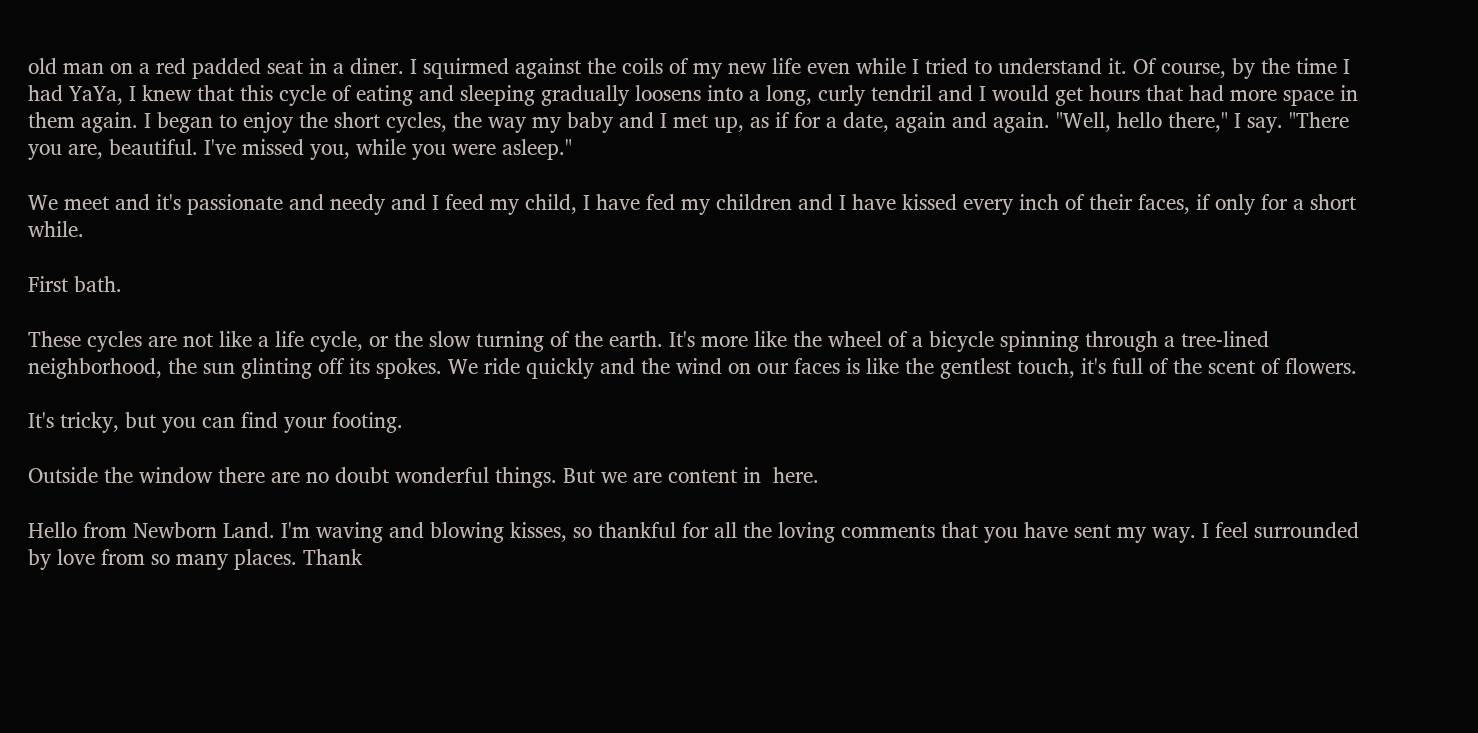old man on a red padded seat in a diner. I squirmed against the coils of my new life even while I tried to understand it. Of course, by the time I had YaYa, I knew that this cycle of eating and sleeping gradually loosens into a long, curly tendril and I would get hours that had more space in them again. I began to enjoy the short cycles, the way my baby and I met up, as if for a date, again and again. "Well, hello there," I say. "There you are, beautiful. I've missed you, while you were asleep."

We meet and it's passionate and needy and I feed my child, I have fed my children and I have kissed every inch of their faces, if only for a short while.

First bath.

These cycles are not like a life cycle, or the slow turning of the earth. It's more like the wheel of a bicycle spinning through a tree-lined neighborhood, the sun glinting off its spokes. We ride quickly and the wind on our faces is like the gentlest touch, it's full of the scent of flowers.

It's tricky, but you can find your footing.

Outside the window there are no doubt wonderful things. But we are content in  here.

Hello from Newborn Land. I'm waving and blowing kisses, so thankful for all the loving comments that you have sent my way. I feel surrounded by love from so many places. Thank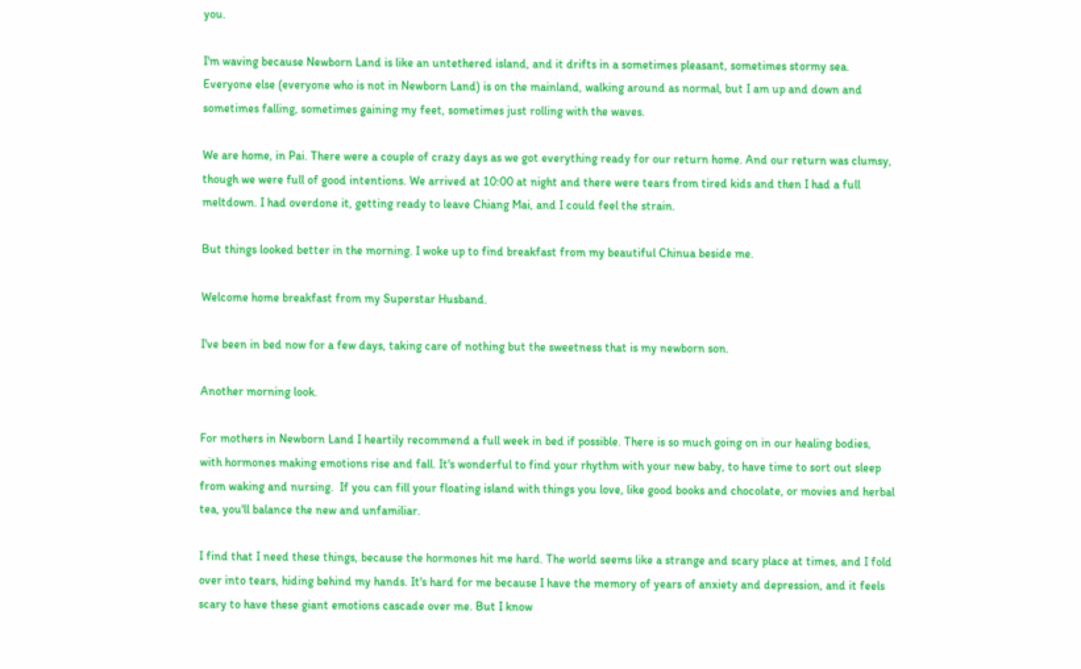you.

I'm waving because Newborn Land is like an untethered island, and it drifts in a sometimes pleasant, sometimes stormy sea. Everyone else (everyone who is not in Newborn Land) is on the mainland, walking around as normal, but I am up and down and sometimes falling, sometimes gaining my feet, sometimes just rolling with the waves.

We are home, in Pai. There were a couple of crazy days as we got everything ready for our return home. And our return was clumsy, though we were full of good intentions. We arrived at 10:00 at night and there were tears from tired kids and then I had a full meltdown. I had overdone it, getting ready to leave Chiang Mai, and I could feel the strain.

But things looked better in the morning. I woke up to find breakfast from my beautiful Chinua beside me.

Welcome home breakfast from my Superstar Husband.

I've been in bed now for a few days, taking care of nothing but the sweetness that is my newborn son.

Another morning look.

For mothers in Newborn Land I heartily recommend a full week in bed if possible. There is so much going on in our healing bodies, with hormones making emotions rise and fall. It's wonderful to find your rhythm with your new baby, to have time to sort out sleep from waking and nursing.  If you can fill your floating island with things you love, like good books and chocolate, or movies and herbal tea, you'll balance the new and unfamiliar.

I find that I need these things, because the hormones hit me hard. The world seems like a strange and scary place at times, and I fold over into tears, hiding behind my hands. It's hard for me because I have the memory of years of anxiety and depression, and it feels scary to have these giant emotions cascade over me. But I know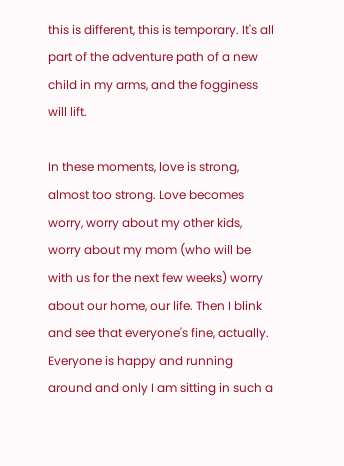this is different, this is temporary. It's all part of the adventure path of a new child in my arms, and the fogginess will lift.

In these moments, love is strong, almost too strong. Love becomes worry, worry about my other kids, worry about my mom (who will be with us for the next few weeks) worry about our home, our life. Then I blink and see that everyone's fine, actually. Everyone is happy and running around and only I am sitting in such a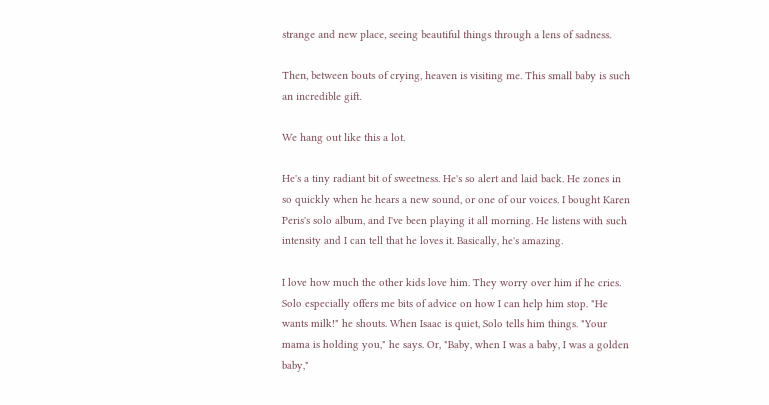strange and new place, seeing beautiful things through a lens of sadness.

Then, between bouts of crying, heaven is visiting me. This small baby is such an incredible gift.

We hang out like this a lot.

He's a tiny radiant bit of sweetness. He's so alert and laid back. He zones in so quickly when he hears a new sound, or one of our voices. I bought Karen Peris's solo album, and I've been playing it all morning. He listens with such intensity and I can tell that he loves it. Basically, he's amazing.

I love how much the other kids love him. They worry over him if he cries. Solo especially offers me bits of advice on how I can help him stop. "He wants milk!" he shouts. When Isaac is quiet, Solo tells him things. "Your mama is holding you," he says. Or, "Baby, when I was a baby, I was a golden baby,"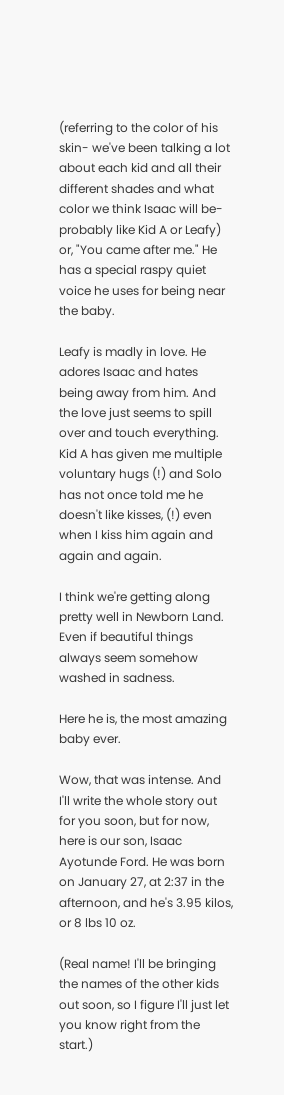(referring to the color of his skin- we've been talking a lot about each kid and all their different shades and what color we think Isaac will be- probably like Kid A or Leafy) or, "You came after me." He has a special raspy quiet voice he uses for being near the baby.

Leafy is madly in love. He adores Isaac and hates being away from him. And the love just seems to spill over and touch everything. Kid A has given me multiple voluntary hugs (!) and Solo has not once told me he doesn't like kisses, (!) even when I kiss him again and again and again.

I think we're getting along pretty well in Newborn Land. Even if beautiful things always seem somehow washed in sadness.

Here he is, the most amazing baby ever.

Wow, that was intense. And I'll write the whole story out for you soon, but for now, here is our son, Isaac Ayotunde Ford. He was born on January 27, at 2:37 in the afternoon, and he's 3.95 kilos, or 8 lbs 10 oz.

(Real name! I'll be bringing the names of the other kids out soon, so I figure I'll just let you know right from the start.)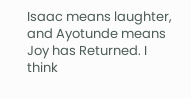Isaac means laughter, and Ayotunde means Joy has Returned. I think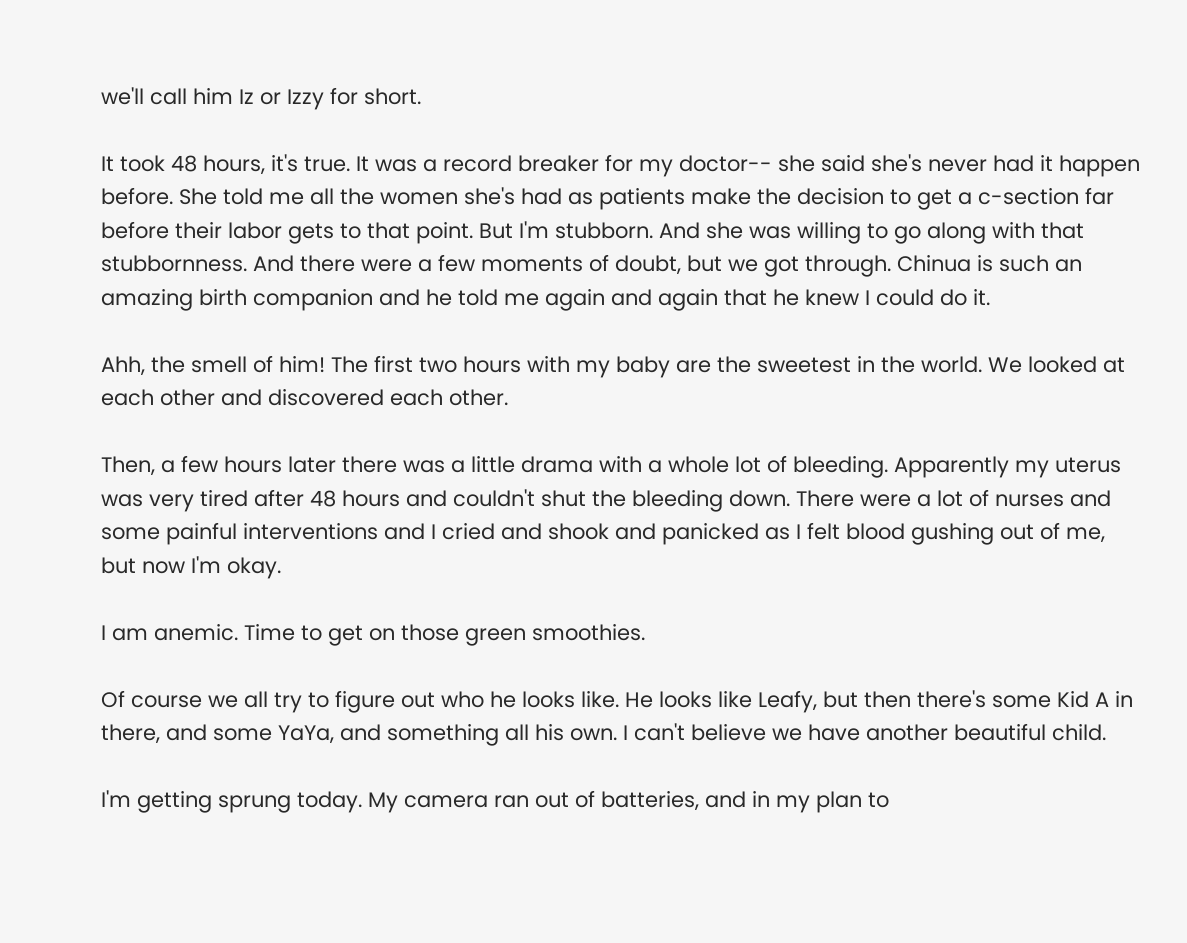we'll call him Iz or Izzy for short.

It took 48 hours, it's true. It was a record breaker for my doctor-- she said she's never had it happen before. She told me all the women she's had as patients make the decision to get a c-section far before their labor gets to that point. But I'm stubborn. And she was willing to go along with that stubbornness. And there were a few moments of doubt, but we got through. Chinua is such an amazing birth companion and he told me again and again that he knew I could do it.

Ahh, the smell of him! The first two hours with my baby are the sweetest in the world. We looked at each other and discovered each other.

Then, a few hours later there was a little drama with a whole lot of bleeding. Apparently my uterus was very tired after 48 hours and couldn't shut the bleeding down. There were a lot of nurses and some painful interventions and I cried and shook and panicked as I felt blood gushing out of me, but now I'm okay.

I am anemic. Time to get on those green smoothies.

Of course we all try to figure out who he looks like. He looks like Leafy, but then there's some Kid A in there, and some YaYa, and something all his own. I can't believe we have another beautiful child.

I'm getting sprung today. My camera ran out of batteries, and in my plan to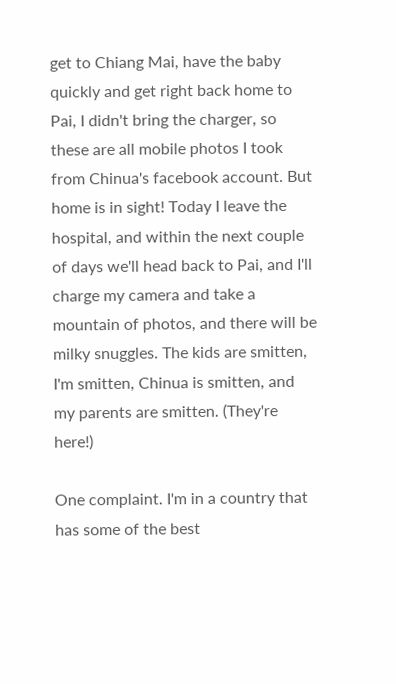get to Chiang Mai, have the baby quickly and get right back home to Pai, I didn't bring the charger, so these are all mobile photos I took from Chinua's facebook account. But home is in sight! Today I leave the hospital, and within the next couple of days we'll head back to Pai, and I'll charge my camera and take a mountain of photos, and there will be milky snuggles. The kids are smitten, I'm smitten, Chinua is smitten, and my parents are smitten. (They're here!)

One complaint. I'm in a country that has some of the best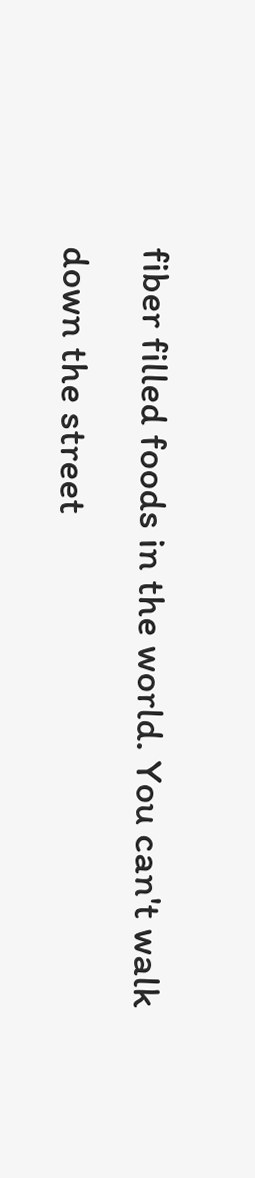fiber filled foods in the world. You can't walk down the street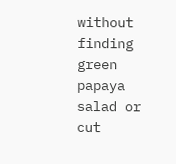without finding green papaya salad or cut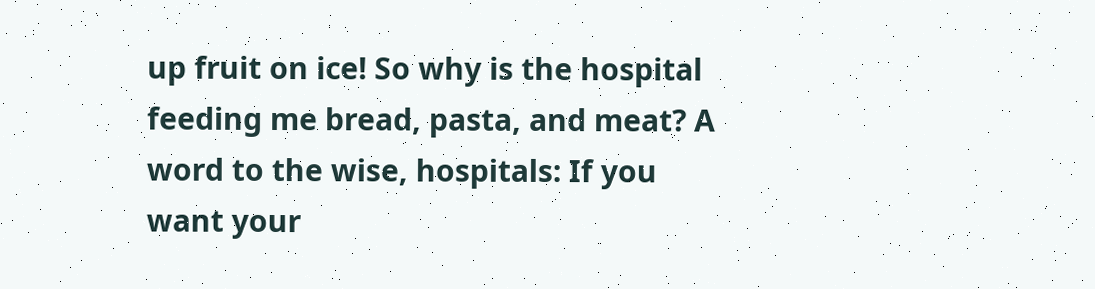up fruit on ice! So why is the hospital feeding me bread, pasta, and meat? A word to the wise, hospitals: If you want your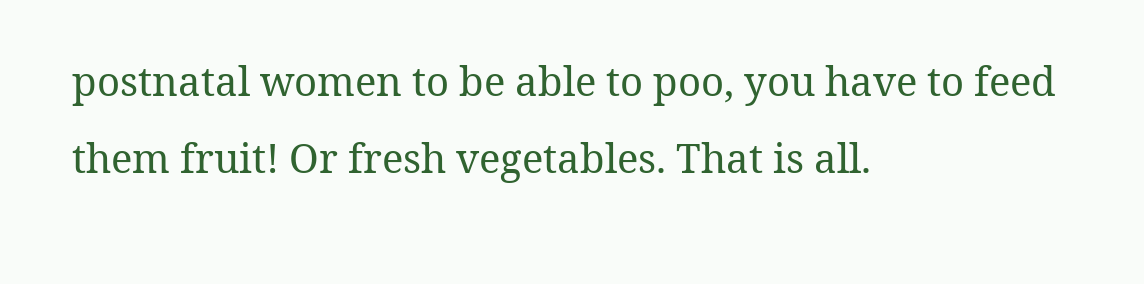postnatal women to be able to poo, you have to feed them fruit! Or fresh vegetables. That is all.